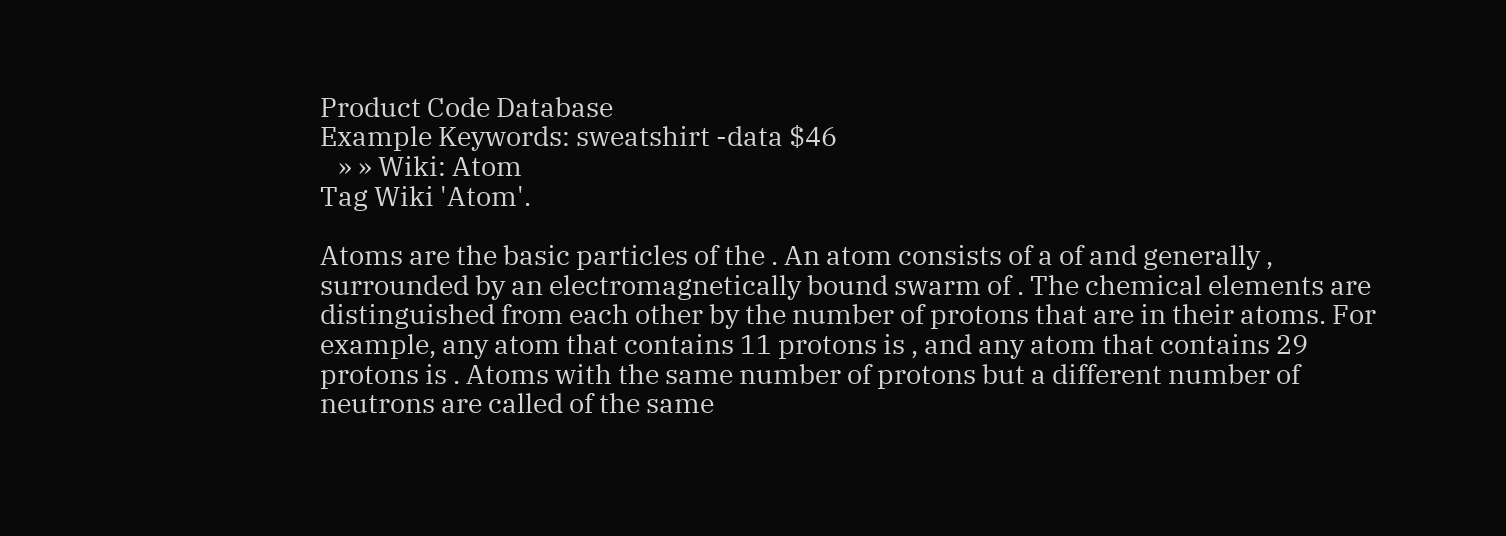Product Code Database
Example Keywords: sweatshirt -data $46
   » » Wiki: Atom
Tag Wiki 'Atom'.

Atoms are the basic particles of the . An atom consists of a of and generally , surrounded by an electromagnetically bound swarm of . The chemical elements are distinguished from each other by the number of protons that are in their atoms. For example, any atom that contains 11 protons is , and any atom that contains 29 protons is . Atoms with the same number of protons but a different number of neutrons are called of the same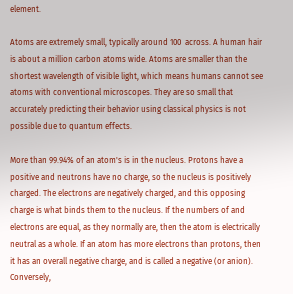element.

Atoms are extremely small, typically around 100  across. A human hair is about a million carbon atoms wide. Atoms are smaller than the shortest wavelength of visible light, which means humans cannot see atoms with conventional microscopes. They are so small that accurately predicting their behavior using classical physics is not possible due to quantum effects.

More than 99.94% of an atom's is in the nucleus. Protons have a positive and neutrons have no charge, so the nucleus is positively charged. The electrons are negatively charged, and this opposing charge is what binds them to the nucleus. If the numbers of and electrons are equal, as they normally are, then the atom is electrically neutral as a whole. If an atom has more electrons than protons, then it has an overall negative charge, and is called a negative (or anion). Conversely,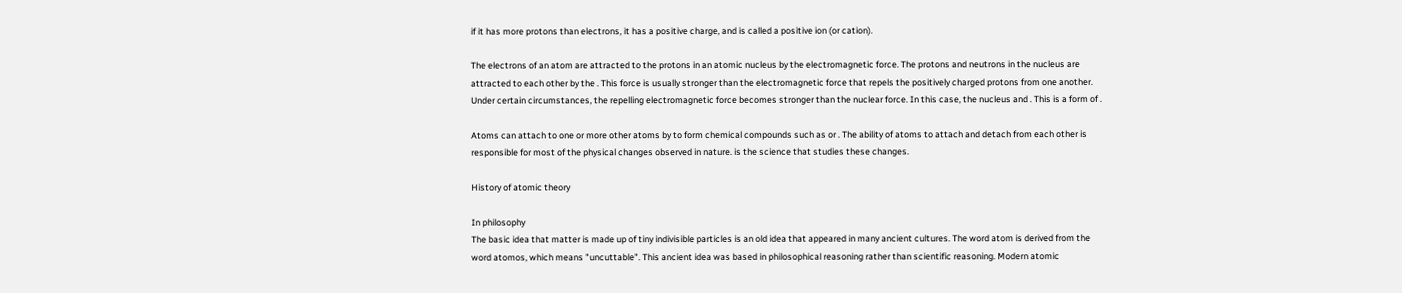if it has more protons than electrons, it has a positive charge, and is called a positive ion (or cation).

The electrons of an atom are attracted to the protons in an atomic nucleus by the electromagnetic force. The protons and neutrons in the nucleus are attracted to each other by the . This force is usually stronger than the electromagnetic force that repels the positively charged protons from one another. Under certain circumstances, the repelling electromagnetic force becomes stronger than the nuclear force. In this case, the nucleus and . This is a form of .

Atoms can attach to one or more other atoms by to form chemical compounds such as or . The ability of atoms to attach and detach from each other is responsible for most of the physical changes observed in nature. is the science that studies these changes.

History of atomic theory

In philosophy
The basic idea that matter is made up of tiny indivisible particles is an old idea that appeared in many ancient cultures. The word atom is derived from the word atomos, which means "uncuttable". This ancient idea was based in philosophical reasoning rather than scientific reasoning. Modern atomic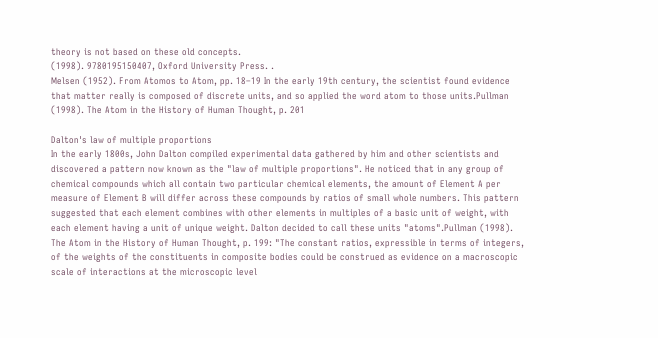theory is not based on these old concepts.
(1998). 9780195150407, Oxford University Press. .
Melsen (1952). From Atomos to Atom, pp. 18–19 In the early 19th century, the scientist found evidence that matter really is composed of discrete units, and so applied the word atom to those units.Pullman (1998). The Atom in the History of Human Thought, p. 201

Dalton's law of multiple proportions
In the early 1800s, John Dalton compiled experimental data gathered by him and other scientists and discovered a pattern now known as the "law of multiple proportions". He noticed that in any group of chemical compounds which all contain two particular chemical elements, the amount of Element A per measure of Element B will differ across these compounds by ratios of small whole numbers. This pattern suggested that each element combines with other elements in multiples of a basic unit of weight, with each element having a unit of unique weight. Dalton decided to call these units "atoms".Pullman (1998). The Atom in the History of Human Thought, p. 199: "The constant ratios, expressible in terms of integers, of the weights of the constituents in composite bodies could be construed as evidence on a macroscopic scale of interactions at the microscopic level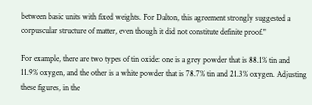between basic units with fixed weights. For Dalton, this agreement strongly suggested a corpuscular structure of matter, even though it did not constitute definite proof."

For example, there are two types of tin oxide: one is a grey powder that is 88.1% tin and 11.9% oxygen, and the other is a white powder that is 78.7% tin and 21.3% oxygen. Adjusting these figures, in the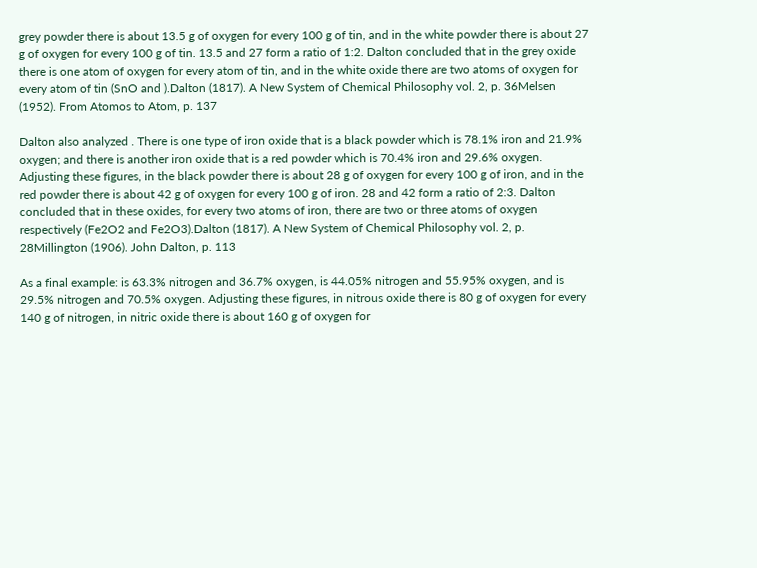grey powder there is about 13.5 g of oxygen for every 100 g of tin, and in the white powder there is about 27 g of oxygen for every 100 g of tin. 13.5 and 27 form a ratio of 1:2. Dalton concluded that in the grey oxide there is one atom of oxygen for every atom of tin, and in the white oxide there are two atoms of oxygen for every atom of tin (SnO and ).Dalton (1817). A New System of Chemical Philosophy vol. 2, p. 36Melsen (1952). From Atomos to Atom, p. 137

Dalton also analyzed . There is one type of iron oxide that is a black powder which is 78.1% iron and 21.9% oxygen; and there is another iron oxide that is a red powder which is 70.4% iron and 29.6% oxygen. Adjusting these figures, in the black powder there is about 28 g of oxygen for every 100 g of iron, and in the red powder there is about 42 g of oxygen for every 100 g of iron. 28 and 42 form a ratio of 2:3. Dalton concluded that in these oxides, for every two atoms of iron, there are two or three atoms of oxygen respectively (Fe2O2 and Fe2O3).Dalton (1817). A New System of Chemical Philosophy vol. 2, p. 28Millington (1906). John Dalton, p. 113

As a final example: is 63.3% nitrogen and 36.7% oxygen, is 44.05% nitrogen and 55.95% oxygen, and is 29.5% nitrogen and 70.5% oxygen. Adjusting these figures, in nitrous oxide there is 80 g of oxygen for every 140 g of nitrogen, in nitric oxide there is about 160 g of oxygen for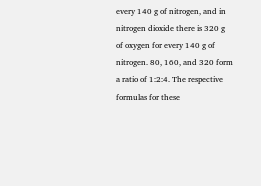every 140 g of nitrogen, and in nitrogen dioxide there is 320 g of oxygen for every 140 g of nitrogen. 80, 160, and 320 form a ratio of 1:2:4. The respective formulas for these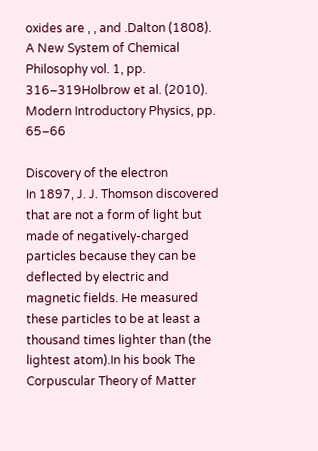oxides are , , and .Dalton (1808). A New System of Chemical Philosophy vol. 1, pp. 316–319Holbrow et al. (2010). Modern Introductory Physics, pp. 65–66

Discovery of the electron
In 1897, J. J. Thomson discovered that are not a form of light but made of negatively-charged particles because they can be deflected by electric and magnetic fields. He measured these particles to be at least a thousand times lighter than (the lightest atom).In his book The Corpuscular Theory of Matter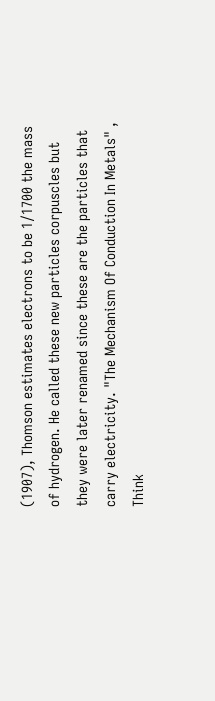(1907), Thomson estimates electrons to be 1/1700 the mass of hydrogen. He called these new particles corpuscles but they were later renamed since these are the particles that carry electricity. "The Mechanism Of Conduction In Metals" , Think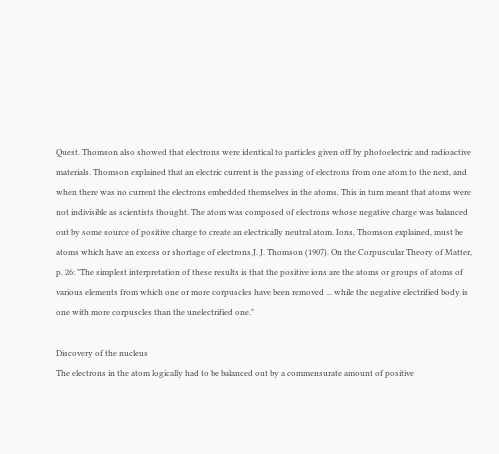Quest. Thomson also showed that electrons were identical to particles given off by photoelectric and radioactive materials. Thomson explained that an electric current is the passing of electrons from one atom to the next, and when there was no current the electrons embedded themselves in the atoms. This in turn meant that atoms were not indivisible as scientists thought. The atom was composed of electrons whose negative charge was balanced out by some source of positive charge to create an electrically neutral atom. Ions, Thomson explained, must be atoms which have an excess or shortage of electrons.J. J. Thomson (1907). On the Corpuscular Theory of Matter, p. 26: "The simplest interpretation of these results is that the positive ions are the atoms or groups of atoms of various elements from which one or more corpuscles have been removed ... while the negative electrified body is one with more corpuscles than the unelectrified one."

Discovery of the nucleus
The electrons in the atom logically had to be balanced out by a commensurate amount of positive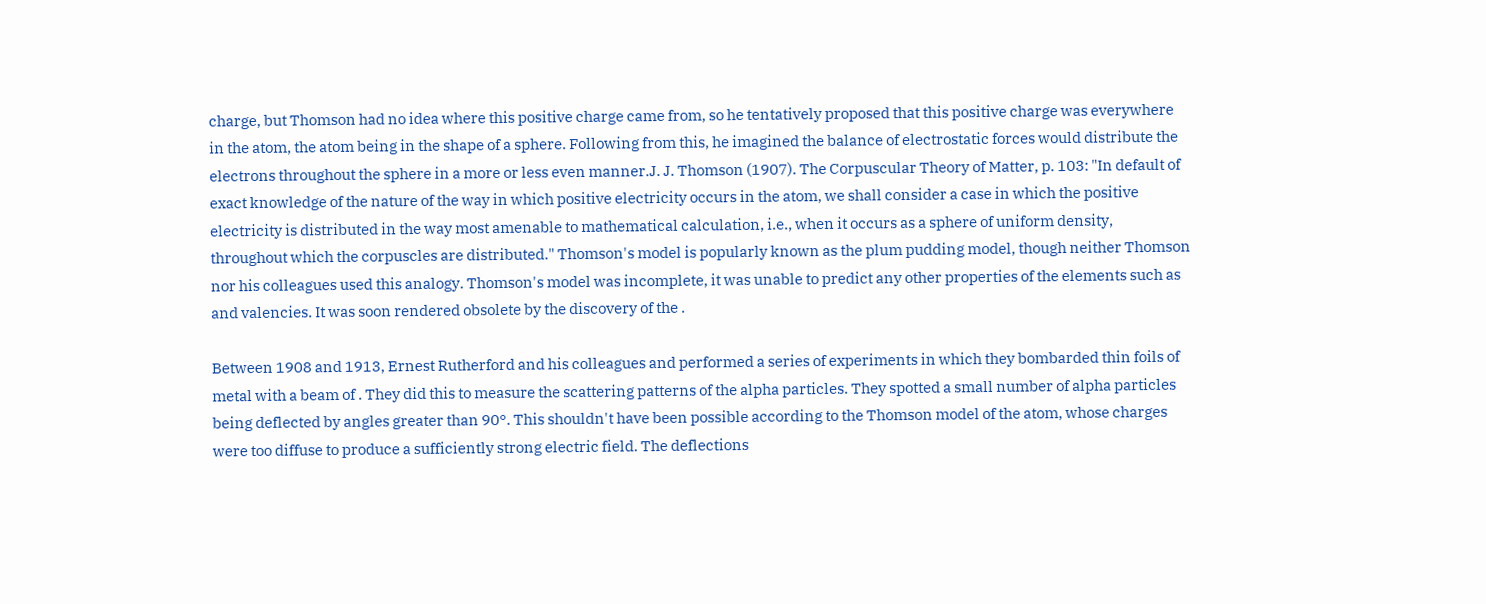charge, but Thomson had no idea where this positive charge came from, so he tentatively proposed that this positive charge was everywhere in the atom, the atom being in the shape of a sphere. Following from this, he imagined the balance of electrostatic forces would distribute the electrons throughout the sphere in a more or less even manner.J. J. Thomson (1907). The Corpuscular Theory of Matter, p. 103: "In default of exact knowledge of the nature of the way in which positive electricity occurs in the atom, we shall consider a case in which the positive electricity is distributed in the way most amenable to mathematical calculation, i.e., when it occurs as a sphere of uniform density, throughout which the corpuscles are distributed." Thomson's model is popularly known as the plum pudding model, though neither Thomson nor his colleagues used this analogy. Thomson's model was incomplete, it was unable to predict any other properties of the elements such as and valencies. It was soon rendered obsolete by the discovery of the .

Between 1908 and 1913, Ernest Rutherford and his colleagues and performed a series of experiments in which they bombarded thin foils of metal with a beam of . They did this to measure the scattering patterns of the alpha particles. They spotted a small number of alpha particles being deflected by angles greater than 90°. This shouldn't have been possible according to the Thomson model of the atom, whose charges were too diffuse to produce a sufficiently strong electric field. The deflections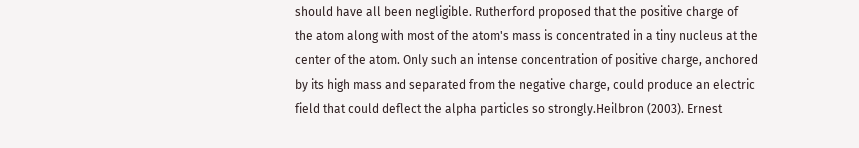should have all been negligible. Rutherford proposed that the positive charge of the atom along with most of the atom's mass is concentrated in a tiny nucleus at the center of the atom. Only such an intense concentration of positive charge, anchored by its high mass and separated from the negative charge, could produce an electric field that could deflect the alpha particles so strongly.Heilbron (2003). Ernest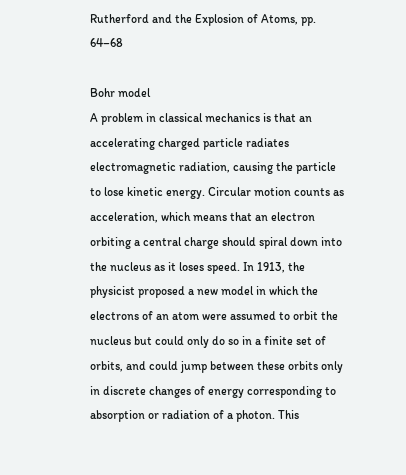Rutherford and the Explosion of Atoms, pp. 64–68

Bohr model
A problem in classical mechanics is that an accelerating charged particle radiates electromagnetic radiation, causing the particle to lose kinetic energy. Circular motion counts as acceleration, which means that an electron orbiting a central charge should spiral down into the nucleus as it loses speed. In 1913, the physicist proposed a new model in which the electrons of an atom were assumed to orbit the nucleus but could only do so in a finite set of orbits, and could jump between these orbits only in discrete changes of energy corresponding to absorption or radiation of a photon. This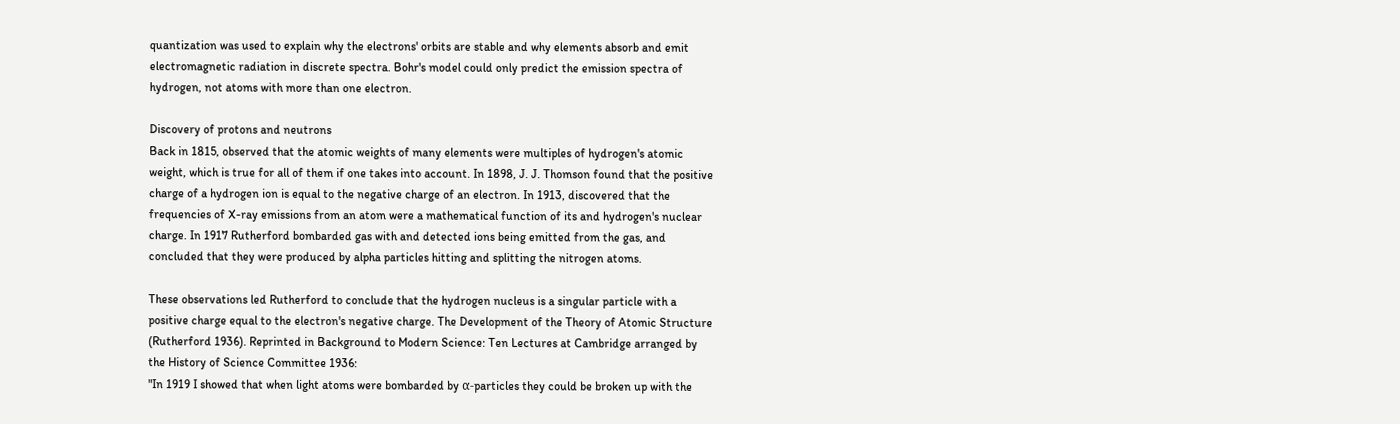quantization was used to explain why the electrons' orbits are stable and why elements absorb and emit electromagnetic radiation in discrete spectra. Bohr's model could only predict the emission spectra of hydrogen, not atoms with more than one electron.

Discovery of protons and neutrons
Back in 1815, observed that the atomic weights of many elements were multiples of hydrogen's atomic weight, which is true for all of them if one takes into account. In 1898, J. J. Thomson found that the positive charge of a hydrogen ion is equal to the negative charge of an electron. In 1913, discovered that the frequencies of X-ray emissions from an atom were a mathematical function of its and hydrogen's nuclear charge. In 1917 Rutherford bombarded gas with and detected ions being emitted from the gas, and concluded that they were produced by alpha particles hitting and splitting the nitrogen atoms.

These observations led Rutherford to conclude that the hydrogen nucleus is a singular particle with a positive charge equal to the electron's negative charge. The Development of the Theory of Atomic Structure (Rutherford 1936). Reprinted in Background to Modern Science: Ten Lectures at Cambridge arranged by the History of Science Committee 1936:
"In 1919 I showed that when light atoms were bombarded by α-particles they could be broken up with the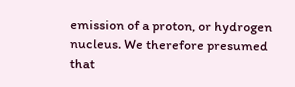emission of a proton, or hydrogen nucleus. We therefore presumed that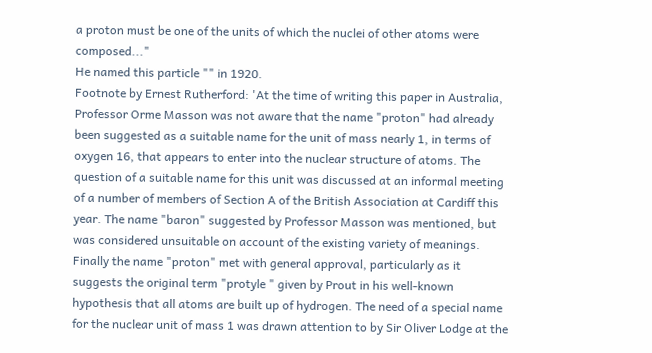a proton must be one of the units of which the nuclei of other atoms were composed..."
He named this particle "" in 1920.
Footnote by Ernest Rutherford: 'At the time of writing this paper in Australia, Professor Orme Masson was not aware that the name "proton" had already been suggested as a suitable name for the unit of mass nearly 1, in terms of oxygen 16, that appears to enter into the nuclear structure of atoms. The question of a suitable name for this unit was discussed at an informal meeting of a number of members of Section A of the British Association at Cardiff this year. The name "baron" suggested by Professor Masson was mentioned, but was considered unsuitable on account of the existing variety of meanings. Finally the name "proton" met with general approval, particularly as it suggests the original term "protyle " given by Prout in his well-known hypothesis that all atoms are built up of hydrogen. The need of a special name for the nuclear unit of mass 1 was drawn attention to by Sir Oliver Lodge at the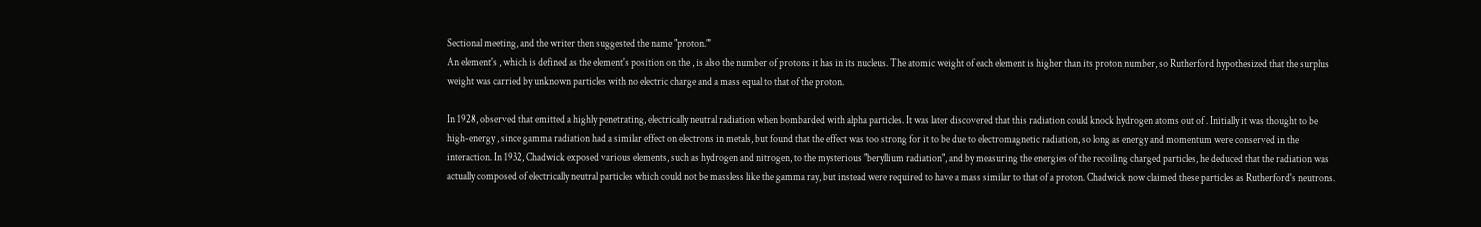Sectional meeting, and the writer then suggested the name "proton."'
An element's , which is defined as the element's position on the , is also the number of protons it has in its nucleus. The atomic weight of each element is higher than its proton number, so Rutherford hypothesized that the surplus weight was carried by unknown particles with no electric charge and a mass equal to that of the proton.

In 1928, observed that emitted a highly penetrating, electrically neutral radiation when bombarded with alpha particles. It was later discovered that this radiation could knock hydrogen atoms out of . Initially it was thought to be high-energy , since gamma radiation had a similar effect on electrons in metals, but found that the effect was too strong for it to be due to electromagnetic radiation, so long as energy and momentum were conserved in the interaction. In 1932, Chadwick exposed various elements, such as hydrogen and nitrogen, to the mysterious "beryllium radiation", and by measuring the energies of the recoiling charged particles, he deduced that the radiation was actually composed of electrically neutral particles which could not be massless like the gamma ray, but instead were required to have a mass similar to that of a proton. Chadwick now claimed these particles as Rutherford's neutrons.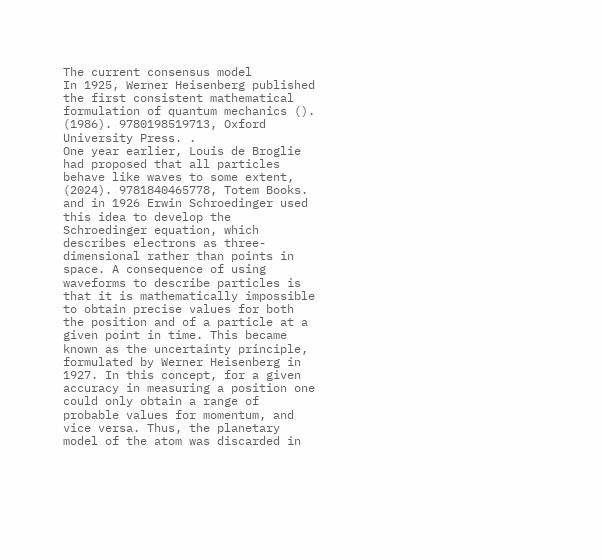The current consensus model
In 1925, Werner Heisenberg published the first consistent mathematical formulation of quantum mechanics ().
(1986). 9780198519713, Oxford University Press. .
One year earlier, Louis de Broglie had proposed that all particles behave like waves to some extent,
(2024). 9781840465778, Totem Books.
and in 1926 Erwin Schroedinger used this idea to develop the Schroedinger equation, which describes electrons as three-dimensional rather than points in space. A consequence of using waveforms to describe particles is that it is mathematically impossible to obtain precise values for both the position and of a particle at a given point in time. This became known as the uncertainty principle, formulated by Werner Heisenberg in 1927. In this concept, for a given accuracy in measuring a position one could only obtain a range of probable values for momentum, and vice versa. Thus, the planetary model of the atom was discarded in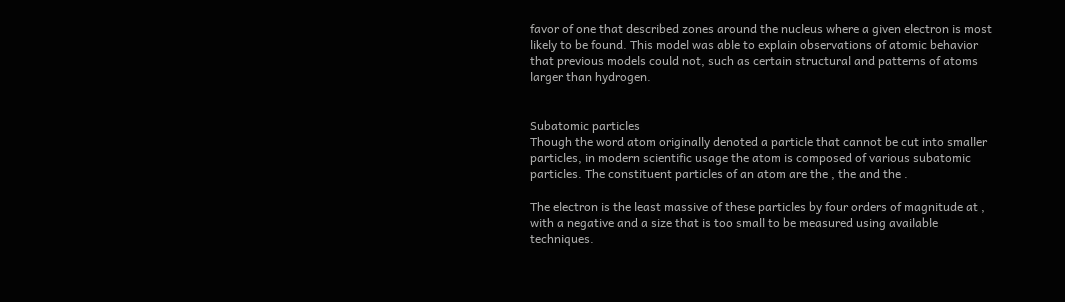favor of one that described zones around the nucleus where a given electron is most likely to be found. This model was able to explain observations of atomic behavior that previous models could not, such as certain structural and patterns of atoms larger than hydrogen.


Subatomic particles
Though the word atom originally denoted a particle that cannot be cut into smaller particles, in modern scientific usage the atom is composed of various subatomic particles. The constituent particles of an atom are the , the and the .

The electron is the least massive of these particles by four orders of magnitude at , with a negative and a size that is too small to be measured using available techniques.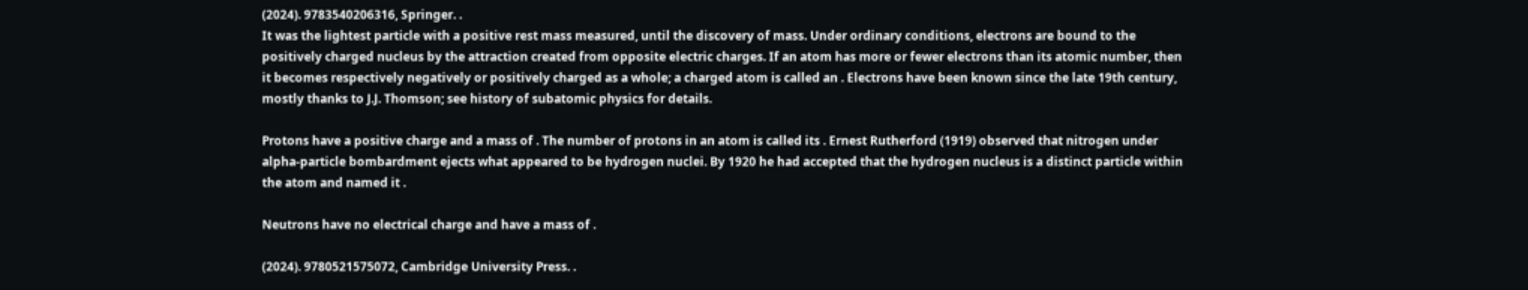(2024). 9783540206316, Springer. .
It was the lightest particle with a positive rest mass measured, until the discovery of mass. Under ordinary conditions, electrons are bound to the positively charged nucleus by the attraction created from opposite electric charges. If an atom has more or fewer electrons than its atomic number, then it becomes respectively negatively or positively charged as a whole; a charged atom is called an . Electrons have been known since the late 19th century, mostly thanks to J.J. Thomson; see history of subatomic physics for details.

Protons have a positive charge and a mass of . The number of protons in an atom is called its . Ernest Rutherford (1919) observed that nitrogen under alpha-particle bombardment ejects what appeared to be hydrogen nuclei. By 1920 he had accepted that the hydrogen nucleus is a distinct particle within the atom and named it .

Neutrons have no electrical charge and have a mass of .

(2024). 9780521575072, Cambridge University Press. .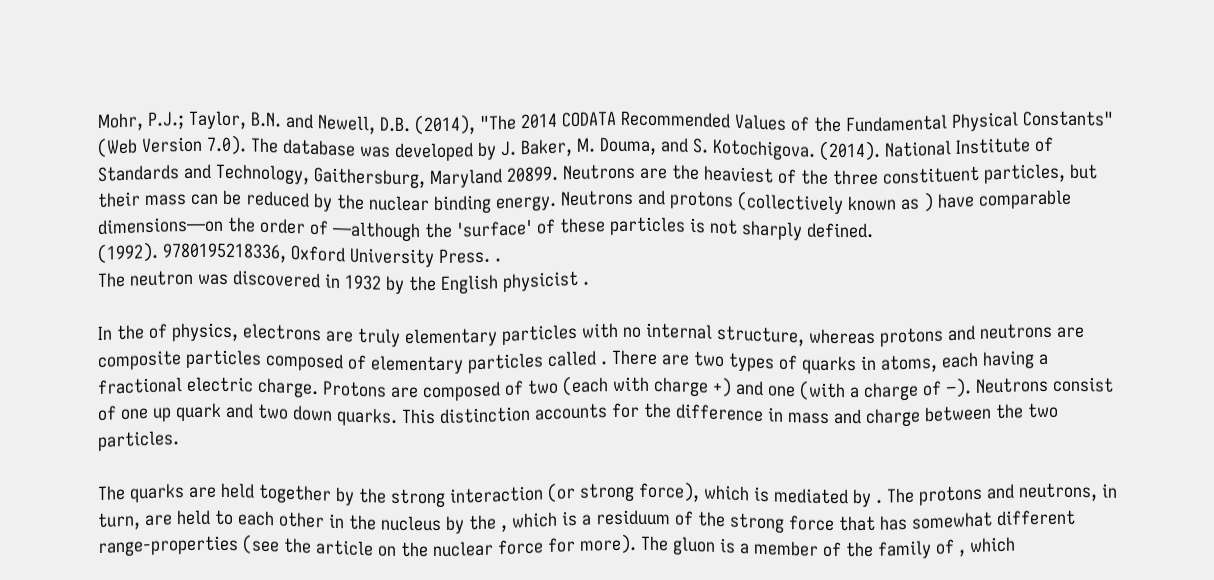Mohr, P.J.; Taylor, B.N. and Newell, D.B. (2014), "The 2014 CODATA Recommended Values of the Fundamental Physical Constants" (Web Version 7.0). The database was developed by J. Baker, M. Douma, and S. Kotochigova. (2014). National Institute of Standards and Technology, Gaithersburg, Maryland 20899. Neutrons are the heaviest of the three constituent particles, but their mass can be reduced by the nuclear binding energy. Neutrons and protons (collectively known as ) have comparable dimensions—on the order of —although the 'surface' of these particles is not sharply defined.
(1992). 9780195218336, Oxford University Press. .
The neutron was discovered in 1932 by the English physicist .

In the of physics, electrons are truly elementary particles with no internal structure, whereas protons and neutrons are composite particles composed of elementary particles called . There are two types of quarks in atoms, each having a fractional electric charge. Protons are composed of two (each with charge +) and one (with a charge of −). Neutrons consist of one up quark and two down quarks. This distinction accounts for the difference in mass and charge between the two particles.

The quarks are held together by the strong interaction (or strong force), which is mediated by . The protons and neutrons, in turn, are held to each other in the nucleus by the , which is a residuum of the strong force that has somewhat different range-properties (see the article on the nuclear force for more). The gluon is a member of the family of , which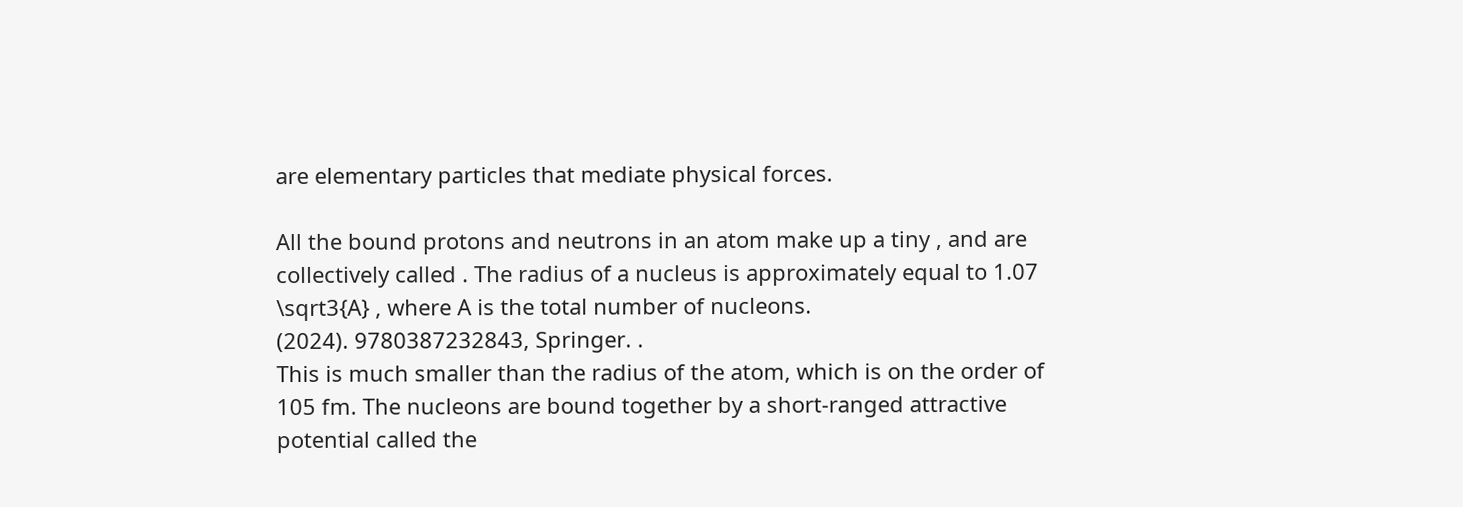are elementary particles that mediate physical forces.

All the bound protons and neutrons in an atom make up a tiny , and are collectively called . The radius of a nucleus is approximately equal to 1.07 \sqrt3{A} , where A is the total number of nucleons.
(2024). 9780387232843, Springer. .
This is much smaller than the radius of the atom, which is on the order of 105 fm. The nucleons are bound together by a short-ranged attractive potential called the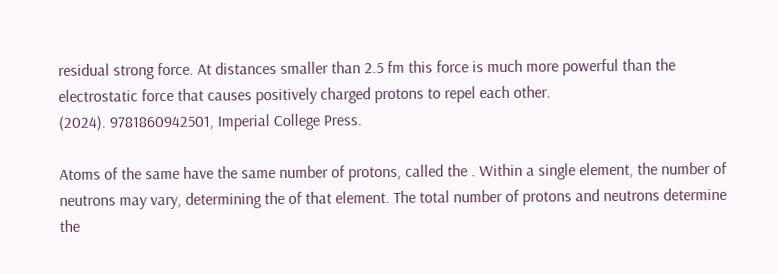residual strong force. At distances smaller than 2.5 fm this force is much more powerful than the electrostatic force that causes positively charged protons to repel each other.
(2024). 9781860942501, Imperial College Press.

Atoms of the same have the same number of protons, called the . Within a single element, the number of neutrons may vary, determining the of that element. The total number of protons and neutrons determine the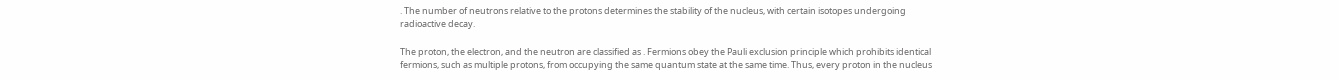. The number of neutrons relative to the protons determines the stability of the nucleus, with certain isotopes undergoing radioactive decay.

The proton, the electron, and the neutron are classified as . Fermions obey the Pauli exclusion principle which prohibits identical fermions, such as multiple protons, from occupying the same quantum state at the same time. Thus, every proton in the nucleus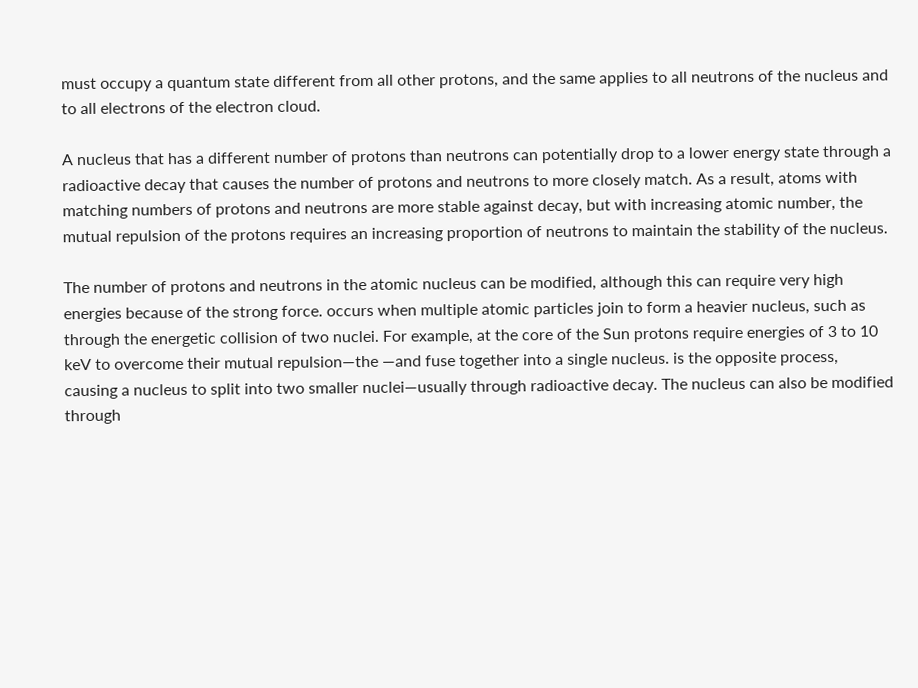must occupy a quantum state different from all other protons, and the same applies to all neutrons of the nucleus and to all electrons of the electron cloud.

A nucleus that has a different number of protons than neutrons can potentially drop to a lower energy state through a radioactive decay that causes the number of protons and neutrons to more closely match. As a result, atoms with matching numbers of protons and neutrons are more stable against decay, but with increasing atomic number, the mutual repulsion of the protons requires an increasing proportion of neutrons to maintain the stability of the nucleus.

The number of protons and neutrons in the atomic nucleus can be modified, although this can require very high energies because of the strong force. occurs when multiple atomic particles join to form a heavier nucleus, such as through the energetic collision of two nuclei. For example, at the core of the Sun protons require energies of 3 to 10 keV to overcome their mutual repulsion—the —and fuse together into a single nucleus. is the opposite process, causing a nucleus to split into two smaller nuclei—usually through radioactive decay. The nucleus can also be modified through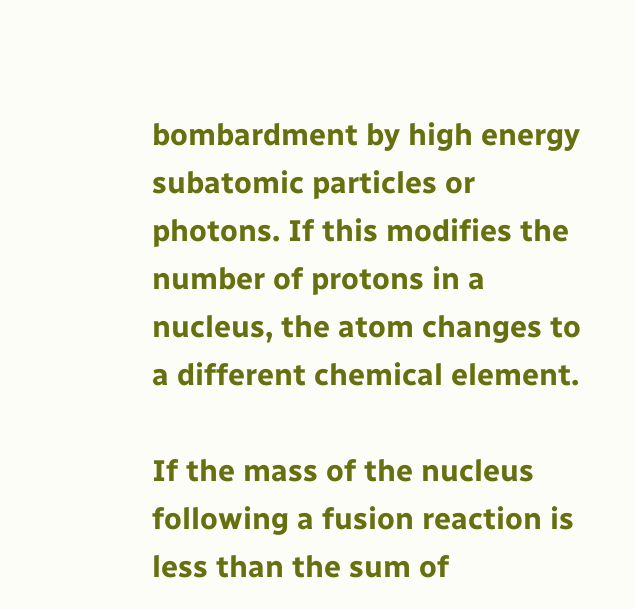bombardment by high energy subatomic particles or photons. If this modifies the number of protons in a nucleus, the atom changes to a different chemical element.

If the mass of the nucleus following a fusion reaction is less than the sum of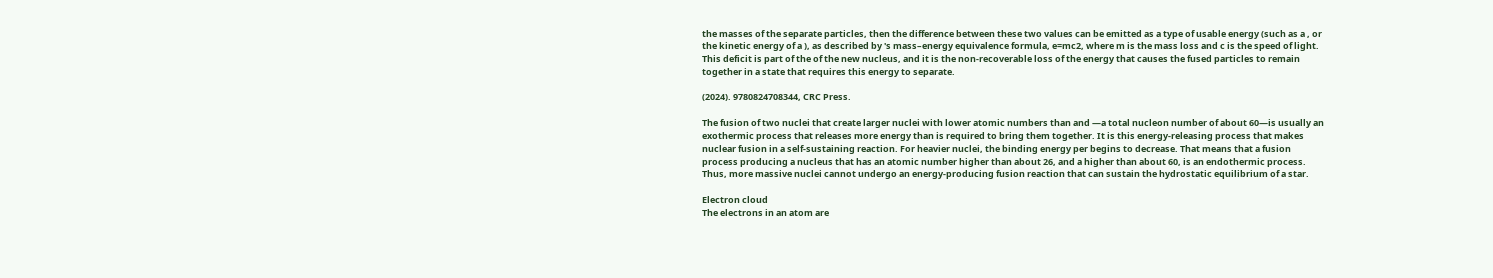the masses of the separate particles, then the difference between these two values can be emitted as a type of usable energy (such as a , or the kinetic energy of a ), as described by 's mass–energy equivalence formula, e=mc2, where m is the mass loss and c is the speed of light. This deficit is part of the of the new nucleus, and it is the non-recoverable loss of the energy that causes the fused particles to remain together in a state that requires this energy to separate.

(2024). 9780824708344, CRC Press.

The fusion of two nuclei that create larger nuclei with lower atomic numbers than and —a total nucleon number of about 60—is usually an exothermic process that releases more energy than is required to bring them together. It is this energy-releasing process that makes nuclear fusion in a self-sustaining reaction. For heavier nuclei, the binding energy per begins to decrease. That means that a fusion process producing a nucleus that has an atomic number higher than about 26, and a higher than about 60, is an endothermic process. Thus, more massive nuclei cannot undergo an energy-producing fusion reaction that can sustain the hydrostatic equilibrium of a star.

Electron cloud
The electrons in an atom are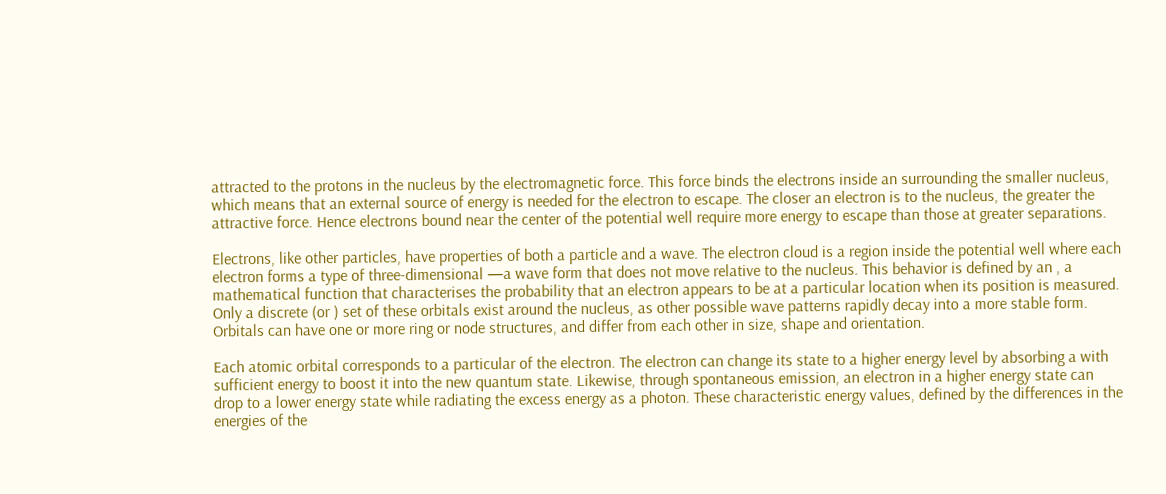attracted to the protons in the nucleus by the electromagnetic force. This force binds the electrons inside an surrounding the smaller nucleus, which means that an external source of energy is needed for the electron to escape. The closer an electron is to the nucleus, the greater the attractive force. Hence electrons bound near the center of the potential well require more energy to escape than those at greater separations.

Electrons, like other particles, have properties of both a particle and a wave. The electron cloud is a region inside the potential well where each electron forms a type of three-dimensional —a wave form that does not move relative to the nucleus. This behavior is defined by an , a mathematical function that characterises the probability that an electron appears to be at a particular location when its position is measured. Only a discrete (or ) set of these orbitals exist around the nucleus, as other possible wave patterns rapidly decay into a more stable form. Orbitals can have one or more ring or node structures, and differ from each other in size, shape and orientation.

Each atomic orbital corresponds to a particular of the electron. The electron can change its state to a higher energy level by absorbing a with sufficient energy to boost it into the new quantum state. Likewise, through spontaneous emission, an electron in a higher energy state can drop to a lower energy state while radiating the excess energy as a photon. These characteristic energy values, defined by the differences in the energies of the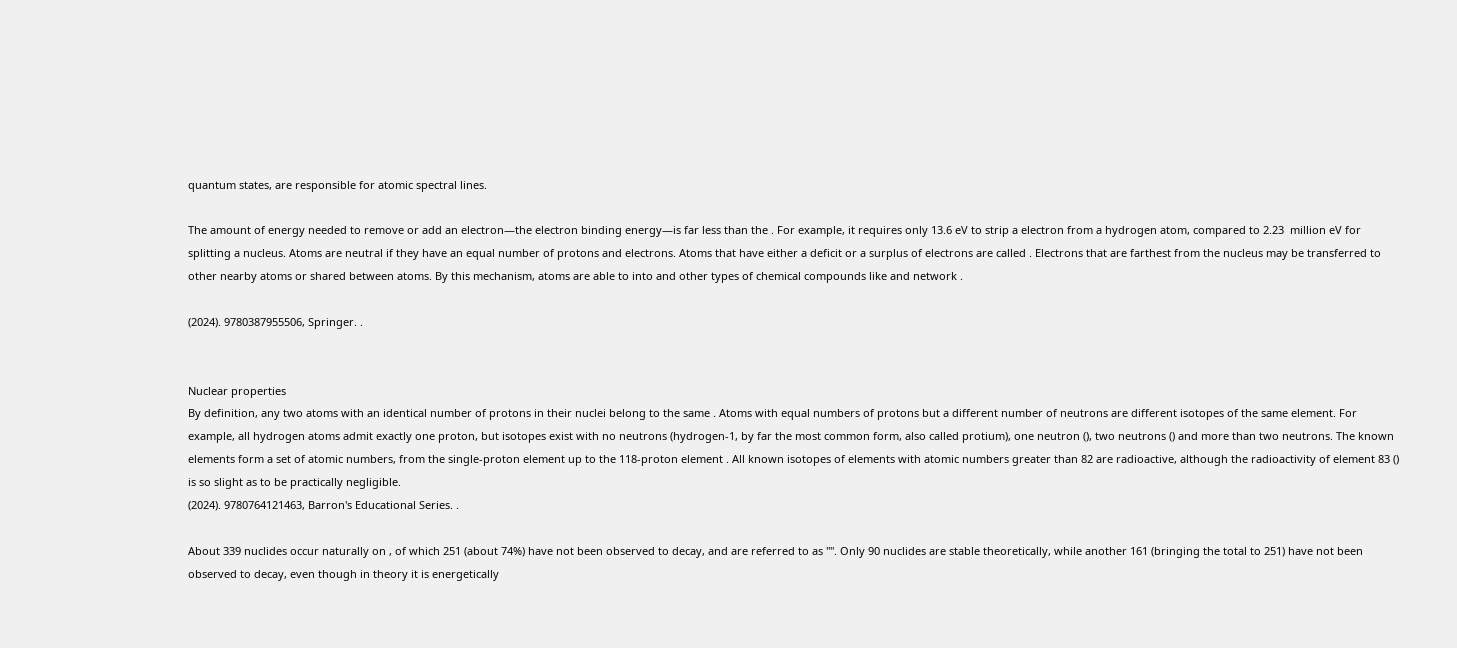quantum states, are responsible for atomic spectral lines.

The amount of energy needed to remove or add an electron—the electron binding energy—is far less than the . For example, it requires only 13.6 eV to strip a electron from a hydrogen atom, compared to 2.23  million eV for splitting a nucleus. Atoms are neutral if they have an equal number of protons and electrons. Atoms that have either a deficit or a surplus of electrons are called . Electrons that are farthest from the nucleus may be transferred to other nearby atoms or shared between atoms. By this mechanism, atoms are able to into and other types of chemical compounds like and network .

(2024). 9780387955506, Springer. .


Nuclear properties
By definition, any two atoms with an identical number of protons in their nuclei belong to the same . Atoms with equal numbers of protons but a different number of neutrons are different isotopes of the same element. For example, all hydrogen atoms admit exactly one proton, but isotopes exist with no neutrons (hydrogen-1, by far the most common form, also called protium), one neutron (), two neutrons () and more than two neutrons. The known elements form a set of atomic numbers, from the single-proton element up to the 118-proton element . All known isotopes of elements with atomic numbers greater than 82 are radioactive, although the radioactivity of element 83 () is so slight as to be practically negligible.
(2024). 9780764121463, Barron's Educational Series. .

About 339 nuclides occur naturally on , of which 251 (about 74%) have not been observed to decay, and are referred to as "". Only 90 nuclides are stable theoretically, while another 161 (bringing the total to 251) have not been observed to decay, even though in theory it is energetically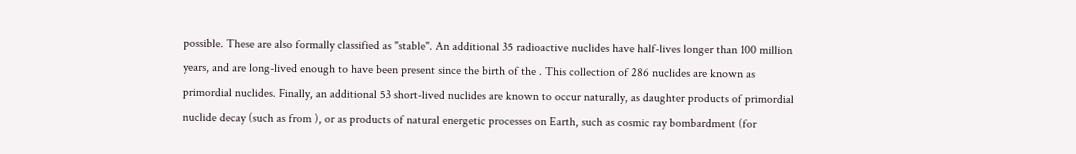possible. These are also formally classified as "stable". An additional 35 radioactive nuclides have half-lives longer than 100 million years, and are long-lived enough to have been present since the birth of the . This collection of 286 nuclides are known as primordial nuclides. Finally, an additional 53 short-lived nuclides are known to occur naturally, as daughter products of primordial nuclide decay (such as from ), or as products of natural energetic processes on Earth, such as cosmic ray bombardment (for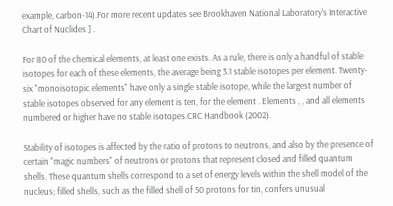example, carbon-14).For more recent updates see Brookhaven National Laboratory's Interactive Chart of Nuclides ] .

For 80 of the chemical elements, at least one exists. As a rule, there is only a handful of stable isotopes for each of these elements, the average being 3.1 stable isotopes per element. Twenty-six "monoisotopic elements" have only a single stable isotope, while the largest number of stable isotopes observed for any element is ten, for the element . Elements , , and all elements numbered or higher have no stable isotopes.CRC Handbook (2002).

Stability of isotopes is affected by the ratio of protons to neutrons, and also by the presence of certain "magic numbers" of neutrons or protons that represent closed and filled quantum shells. These quantum shells correspond to a set of energy levels within the shell model of the nucleus; filled shells, such as the filled shell of 50 protons for tin, confers unusual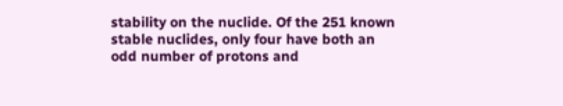stability on the nuclide. Of the 251 known stable nuclides, only four have both an odd number of protons and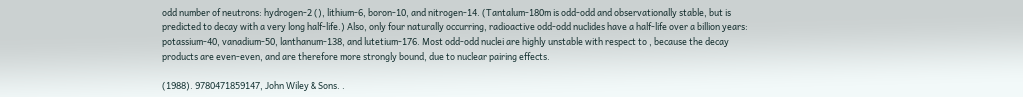odd number of neutrons: hydrogen-2 (), lithium-6, boron-10, and nitrogen-14. (Tantalum-180m is odd-odd and observationally stable, but is predicted to decay with a very long half-life.) Also, only four naturally occurring, radioactive odd-odd nuclides have a half-life over a billion years: potassium-40, vanadium-50, lanthanum-138, and lutetium-176. Most odd-odd nuclei are highly unstable with respect to , because the decay products are even-even, and are therefore more strongly bound, due to nuclear pairing effects.

(1988). 9780471859147, John Wiley & Sons. .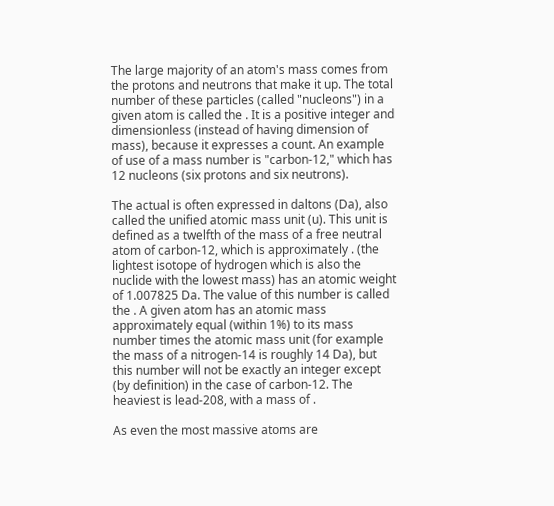The large majority of an atom's mass comes from the protons and neutrons that make it up. The total number of these particles (called "nucleons") in a given atom is called the . It is a positive integer and dimensionless (instead of having dimension of mass), because it expresses a count. An example of use of a mass number is "carbon-12," which has 12 nucleons (six protons and six neutrons).

The actual is often expressed in daltons (Da), also called the unified atomic mass unit (u). This unit is defined as a twelfth of the mass of a free neutral atom of carbon-12, which is approximately . (the lightest isotope of hydrogen which is also the nuclide with the lowest mass) has an atomic weight of 1.007825 Da. The value of this number is called the . A given atom has an atomic mass approximately equal (within 1%) to its mass number times the atomic mass unit (for example the mass of a nitrogen-14 is roughly 14 Da), but this number will not be exactly an integer except (by definition) in the case of carbon-12. The heaviest is lead-208, with a mass of .

As even the most massive atoms are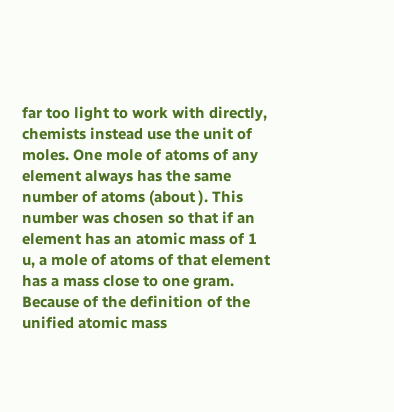far too light to work with directly, chemists instead use the unit of moles. One mole of atoms of any element always has the same number of atoms (about ). This number was chosen so that if an element has an atomic mass of 1 u, a mole of atoms of that element has a mass close to one gram. Because of the definition of the unified atomic mass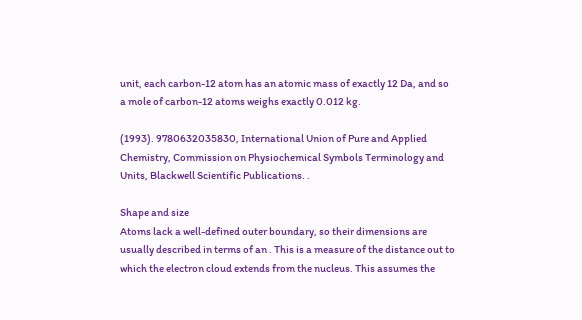unit, each carbon-12 atom has an atomic mass of exactly 12 Da, and so a mole of carbon-12 atoms weighs exactly 0.012 kg.

(1993). 9780632035830, International Union of Pure and Applied Chemistry, Commission on Physiochemical Symbols Terminology and Units, Blackwell Scientific Publications. .

Shape and size
Atoms lack a well-defined outer boundary, so their dimensions are usually described in terms of an . This is a measure of the distance out to which the electron cloud extends from the nucleus. This assumes the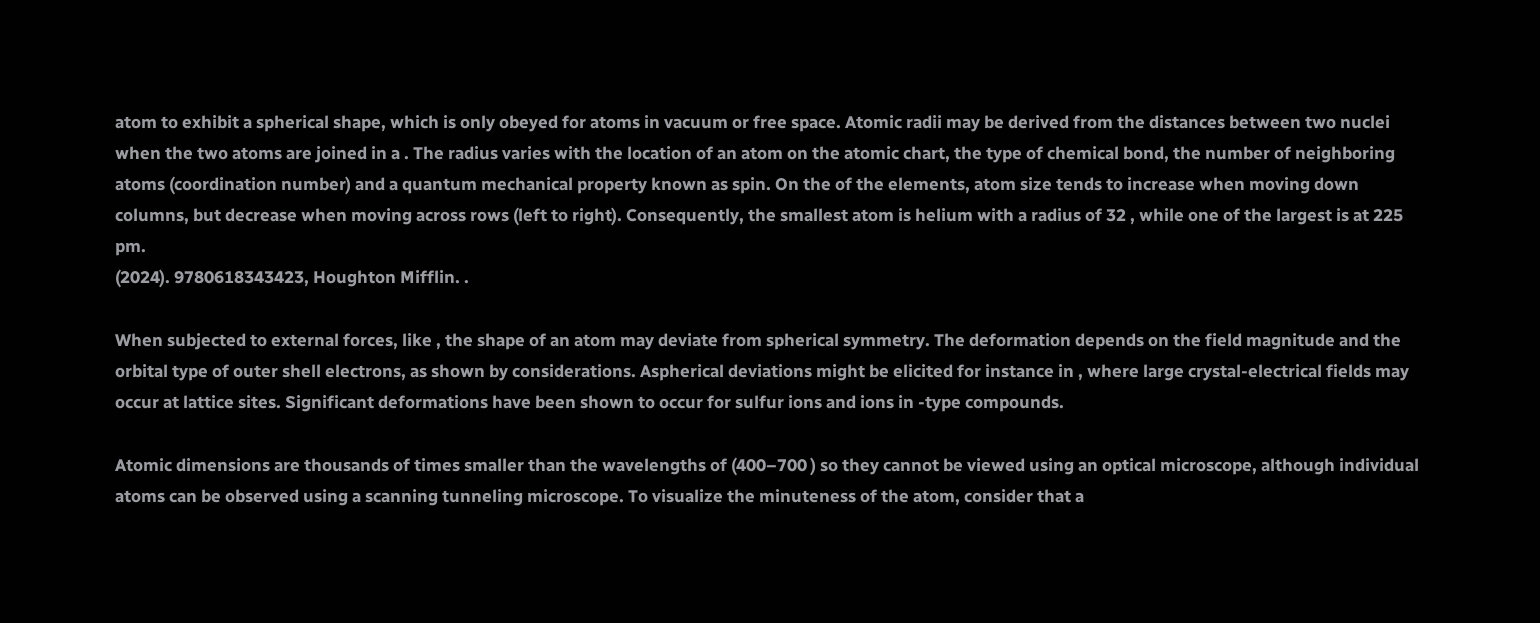atom to exhibit a spherical shape, which is only obeyed for atoms in vacuum or free space. Atomic radii may be derived from the distances between two nuclei when the two atoms are joined in a . The radius varies with the location of an atom on the atomic chart, the type of chemical bond, the number of neighboring atoms (coordination number) and a quantum mechanical property known as spin. On the of the elements, atom size tends to increase when moving down columns, but decrease when moving across rows (left to right). Consequently, the smallest atom is helium with a radius of 32 , while one of the largest is at 225 pm.
(2024). 9780618343423, Houghton Mifflin. .

When subjected to external forces, like , the shape of an atom may deviate from spherical symmetry. The deformation depends on the field magnitude and the orbital type of outer shell electrons, as shown by considerations. Aspherical deviations might be elicited for instance in , where large crystal-electrical fields may occur at lattice sites. Significant deformations have been shown to occur for sulfur ions and ions in -type compounds.

Atomic dimensions are thousands of times smaller than the wavelengths of (400–700 ) so they cannot be viewed using an optical microscope, although individual atoms can be observed using a scanning tunneling microscope. To visualize the minuteness of the atom, consider that a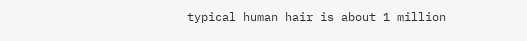typical human hair is about 1 million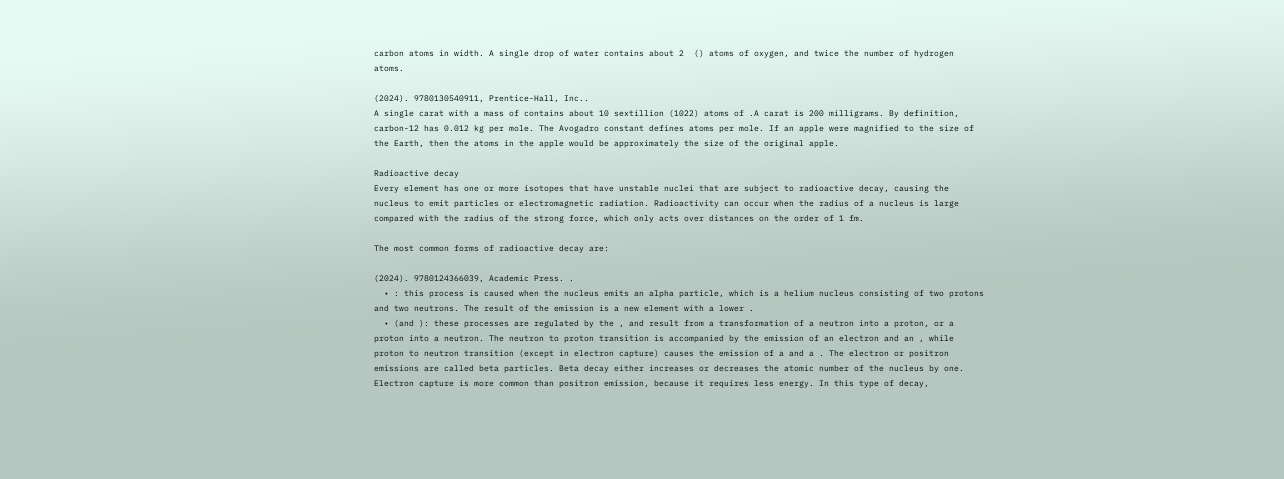carbon atoms in width. A single drop of water contains about 2  () atoms of oxygen, and twice the number of hydrogen atoms.

(2024). 9780130540911, Prentice-Hall, Inc..
A single carat with a mass of contains about 10 sextillion (1022) atoms of .A carat is 200 milligrams. By definition, carbon-12 has 0.012 kg per mole. The Avogadro constant defines atoms per mole. If an apple were magnified to the size of the Earth, then the atoms in the apple would be approximately the size of the original apple.

Radioactive decay
Every element has one or more isotopes that have unstable nuclei that are subject to radioactive decay, causing the nucleus to emit particles or electromagnetic radiation. Radioactivity can occur when the radius of a nucleus is large compared with the radius of the strong force, which only acts over distances on the order of 1 fm.

The most common forms of radioactive decay are:

(2024). 9780124366039, Academic Press. .
  • : this process is caused when the nucleus emits an alpha particle, which is a helium nucleus consisting of two protons and two neutrons. The result of the emission is a new element with a lower .
  • (and ): these processes are regulated by the , and result from a transformation of a neutron into a proton, or a proton into a neutron. The neutron to proton transition is accompanied by the emission of an electron and an , while proton to neutron transition (except in electron capture) causes the emission of a and a . The electron or positron emissions are called beta particles. Beta decay either increases or decreases the atomic number of the nucleus by one. Electron capture is more common than positron emission, because it requires less energy. In this type of decay,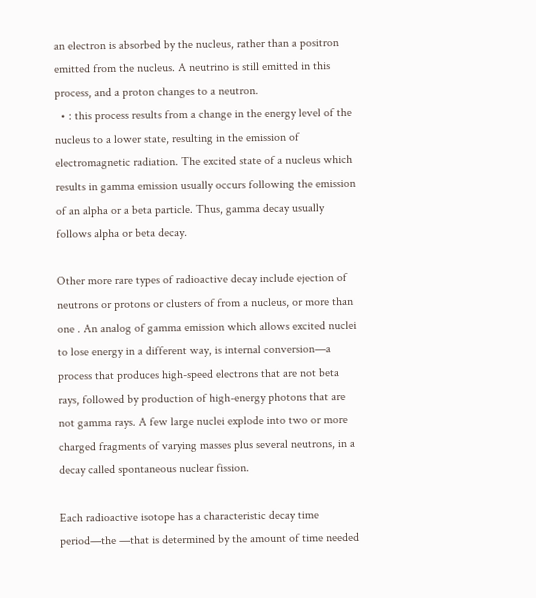an electron is absorbed by the nucleus, rather than a positron emitted from the nucleus. A neutrino is still emitted in this process, and a proton changes to a neutron.
  • : this process results from a change in the energy level of the nucleus to a lower state, resulting in the emission of electromagnetic radiation. The excited state of a nucleus which results in gamma emission usually occurs following the emission of an alpha or a beta particle. Thus, gamma decay usually follows alpha or beta decay.

Other more rare types of radioactive decay include ejection of neutrons or protons or clusters of from a nucleus, or more than one . An analog of gamma emission which allows excited nuclei to lose energy in a different way, is internal conversion—a process that produces high-speed electrons that are not beta rays, followed by production of high-energy photons that are not gamma rays. A few large nuclei explode into two or more charged fragments of varying masses plus several neutrons, in a decay called spontaneous nuclear fission.

Each radioactive isotope has a characteristic decay time period—the —that is determined by the amount of time needed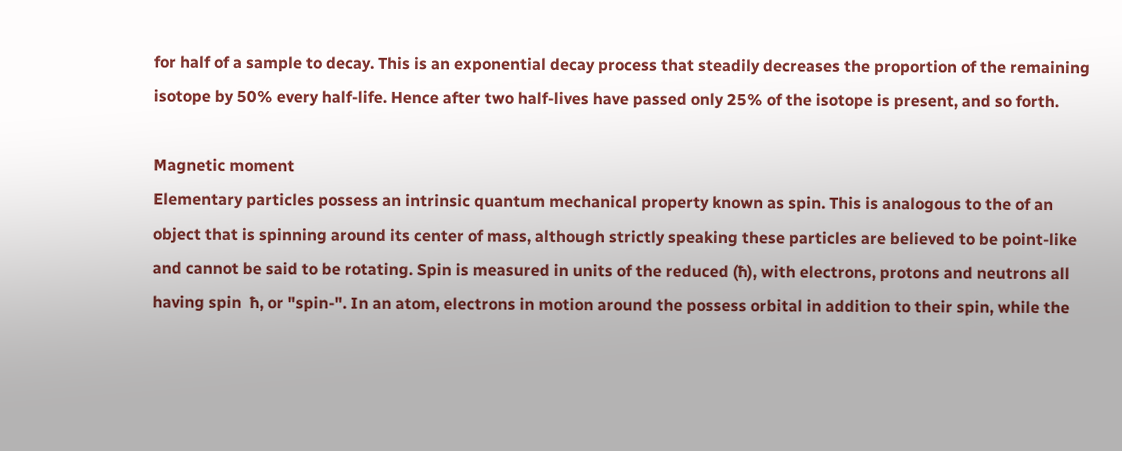for half of a sample to decay. This is an exponential decay process that steadily decreases the proportion of the remaining isotope by 50% every half-life. Hence after two half-lives have passed only 25% of the isotope is present, and so forth.

Magnetic moment
Elementary particles possess an intrinsic quantum mechanical property known as spin. This is analogous to the of an object that is spinning around its center of mass, although strictly speaking these particles are believed to be point-like and cannot be said to be rotating. Spin is measured in units of the reduced (ħ), with electrons, protons and neutrons all having spin  ħ, or "spin-". In an atom, electrons in motion around the possess orbital in addition to their spin, while the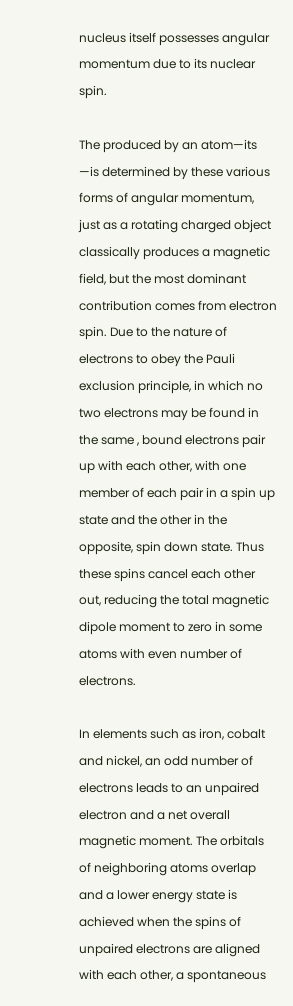nucleus itself possesses angular momentum due to its nuclear spin.

The produced by an atom—its —is determined by these various forms of angular momentum, just as a rotating charged object classically produces a magnetic field, but the most dominant contribution comes from electron spin. Due to the nature of electrons to obey the Pauli exclusion principle, in which no two electrons may be found in the same , bound electrons pair up with each other, with one member of each pair in a spin up state and the other in the opposite, spin down state. Thus these spins cancel each other out, reducing the total magnetic dipole moment to zero in some atoms with even number of electrons.

In elements such as iron, cobalt and nickel, an odd number of electrons leads to an unpaired electron and a net overall magnetic moment. The orbitals of neighboring atoms overlap and a lower energy state is achieved when the spins of unpaired electrons are aligned with each other, a spontaneous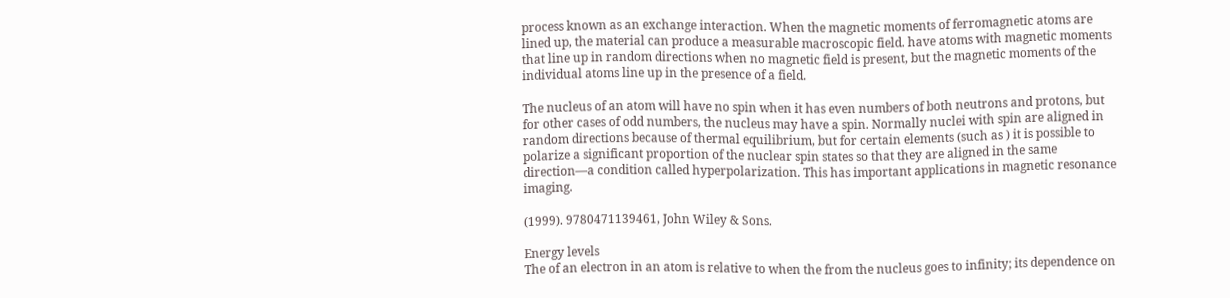process known as an exchange interaction. When the magnetic moments of ferromagnetic atoms are lined up, the material can produce a measurable macroscopic field. have atoms with magnetic moments that line up in random directions when no magnetic field is present, but the magnetic moments of the individual atoms line up in the presence of a field.

The nucleus of an atom will have no spin when it has even numbers of both neutrons and protons, but for other cases of odd numbers, the nucleus may have a spin. Normally nuclei with spin are aligned in random directions because of thermal equilibrium, but for certain elements (such as ) it is possible to polarize a significant proportion of the nuclear spin states so that they are aligned in the same direction—a condition called hyperpolarization. This has important applications in magnetic resonance imaging.

(1999). 9780471139461, John Wiley & Sons.

Energy levels
The of an electron in an atom is relative to when the from the nucleus goes to infinity; its dependence on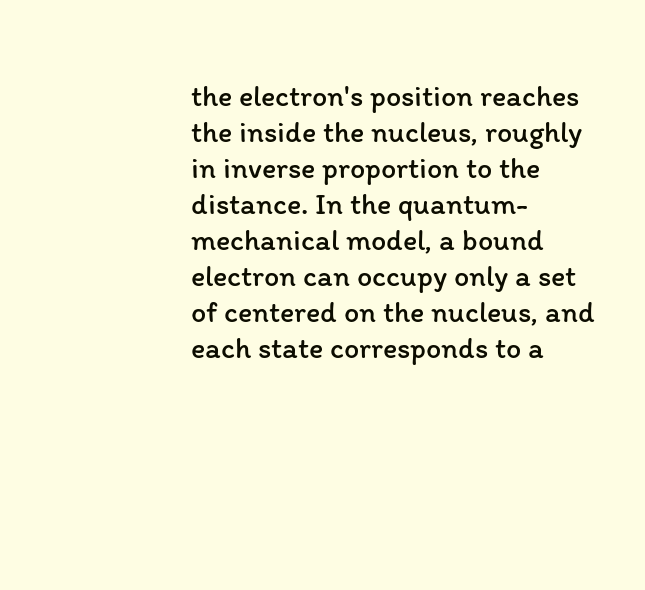the electron's position reaches the inside the nucleus, roughly in inverse proportion to the distance. In the quantum-mechanical model, a bound electron can occupy only a set of centered on the nucleus, and each state corresponds to a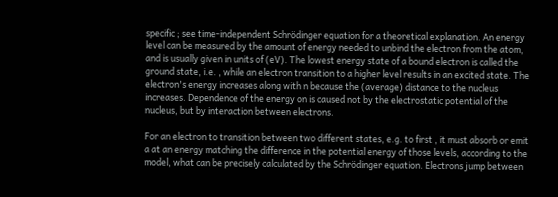specific ; see time-independent Schrödinger equation for a theoretical explanation. An energy level can be measured by the amount of energy needed to unbind the electron from the atom, and is usually given in units of (eV). The lowest energy state of a bound electron is called the ground state, i.e. , while an electron transition to a higher level results in an excited state. The electron's energy increases along with n because the (average) distance to the nucleus increases. Dependence of the energy on is caused not by the electrostatic potential of the nucleus, but by interaction between electrons.

For an electron to transition between two different states, e.g. to first , it must absorb or emit a at an energy matching the difference in the potential energy of those levels, according to the model, what can be precisely calculated by the Schrödinger equation. Electrons jump between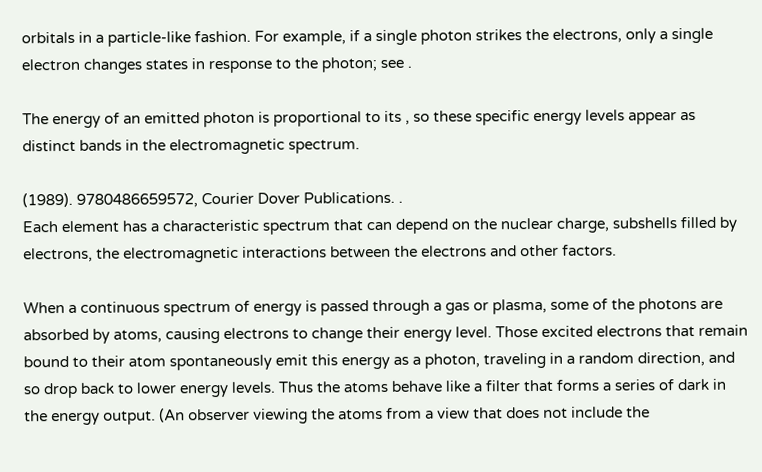orbitals in a particle-like fashion. For example, if a single photon strikes the electrons, only a single electron changes states in response to the photon; see .

The energy of an emitted photon is proportional to its , so these specific energy levels appear as distinct bands in the electromagnetic spectrum.

(1989). 9780486659572, Courier Dover Publications. .
Each element has a characteristic spectrum that can depend on the nuclear charge, subshells filled by electrons, the electromagnetic interactions between the electrons and other factors.

When a continuous spectrum of energy is passed through a gas or plasma, some of the photons are absorbed by atoms, causing electrons to change their energy level. Those excited electrons that remain bound to their atom spontaneously emit this energy as a photon, traveling in a random direction, and so drop back to lower energy levels. Thus the atoms behave like a filter that forms a series of dark in the energy output. (An observer viewing the atoms from a view that does not include the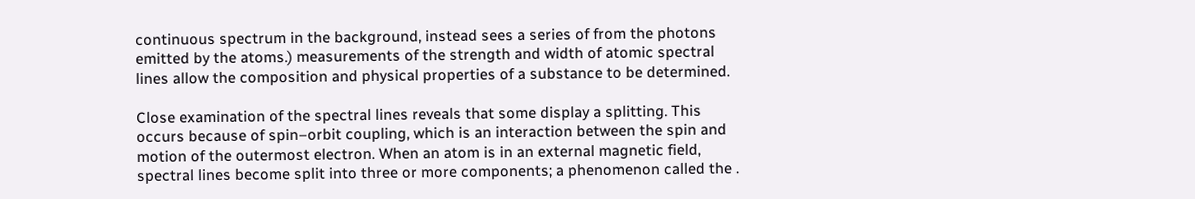continuous spectrum in the background, instead sees a series of from the photons emitted by the atoms.) measurements of the strength and width of atomic spectral lines allow the composition and physical properties of a substance to be determined.

Close examination of the spectral lines reveals that some display a splitting. This occurs because of spin–orbit coupling, which is an interaction between the spin and motion of the outermost electron. When an atom is in an external magnetic field, spectral lines become split into three or more components; a phenomenon called the .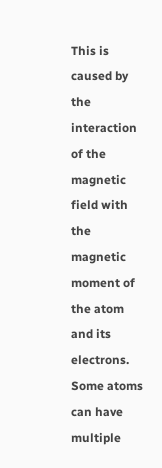This is caused by the interaction of the magnetic field with the magnetic moment of the atom and its electrons. Some atoms can have multiple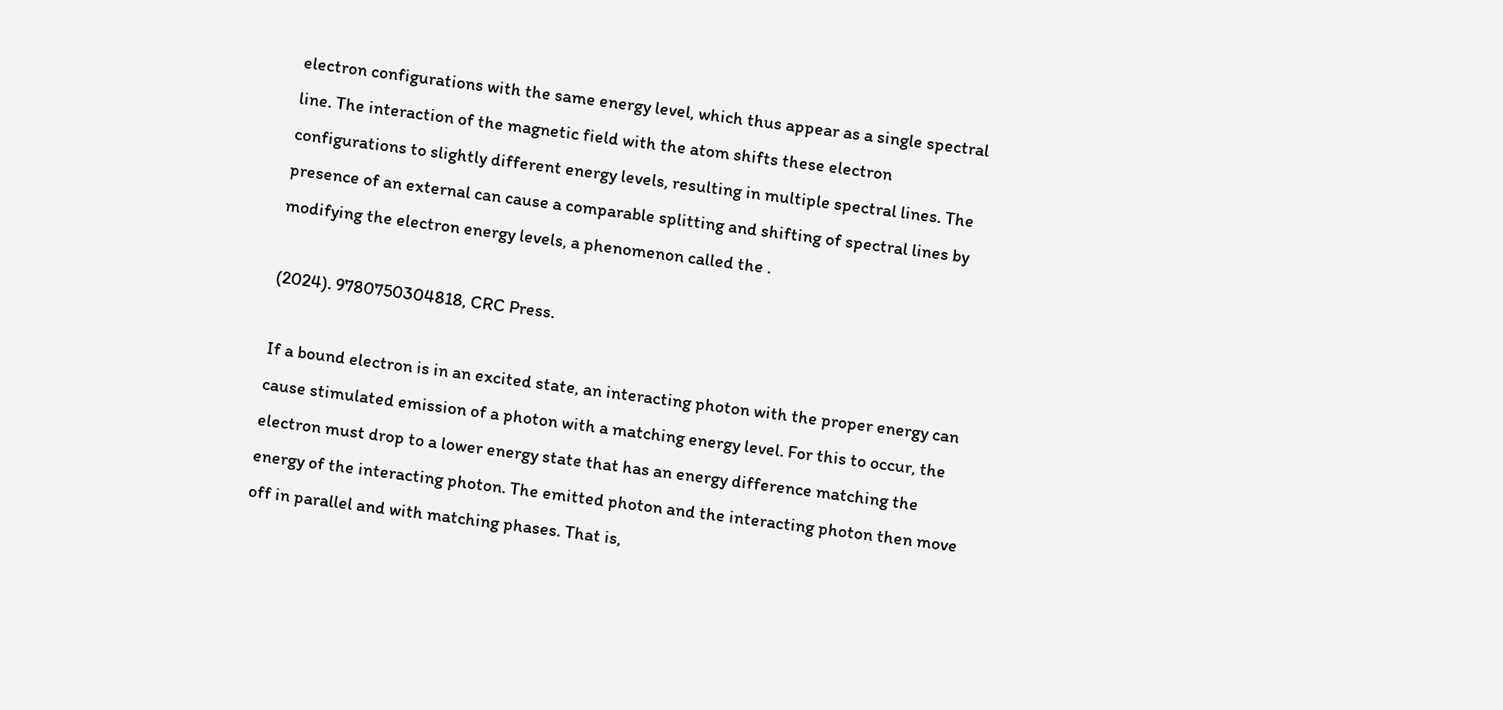electron configurations with the same energy level, which thus appear as a single spectral line. The interaction of the magnetic field with the atom shifts these electron configurations to slightly different energy levels, resulting in multiple spectral lines. The presence of an external can cause a comparable splitting and shifting of spectral lines by modifying the electron energy levels, a phenomenon called the .

(2024). 9780750304818, CRC Press.

If a bound electron is in an excited state, an interacting photon with the proper energy can cause stimulated emission of a photon with a matching energy level. For this to occur, the electron must drop to a lower energy state that has an energy difference matching the energy of the interacting photon. The emitted photon and the interacting photon then move off in parallel and with matching phases. That is,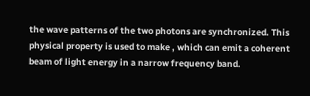the wave patterns of the two photons are synchronized. This physical property is used to make , which can emit a coherent beam of light energy in a narrow frequency band.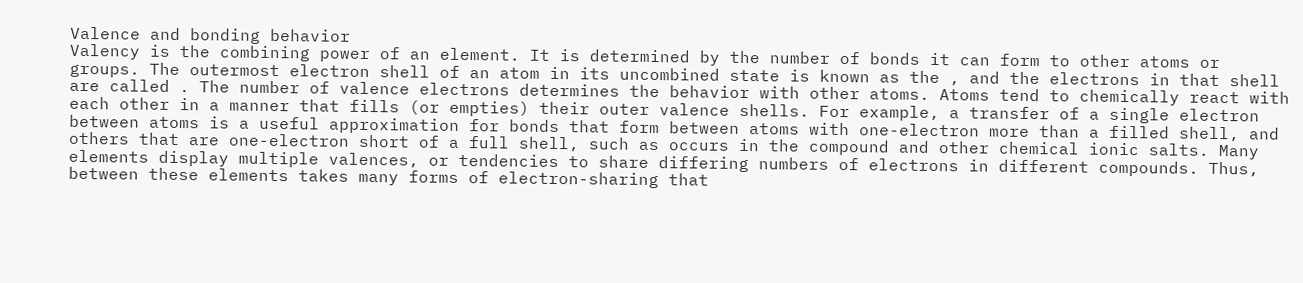Valence and bonding behavior
Valency is the combining power of an element. It is determined by the number of bonds it can form to other atoms or groups. The outermost electron shell of an atom in its uncombined state is known as the , and the electrons in that shell are called . The number of valence electrons determines the behavior with other atoms. Atoms tend to chemically react with each other in a manner that fills (or empties) their outer valence shells. For example, a transfer of a single electron between atoms is a useful approximation for bonds that form between atoms with one-electron more than a filled shell, and others that are one-electron short of a full shell, such as occurs in the compound and other chemical ionic salts. Many elements display multiple valences, or tendencies to share differing numbers of electrons in different compounds. Thus, between these elements takes many forms of electron-sharing that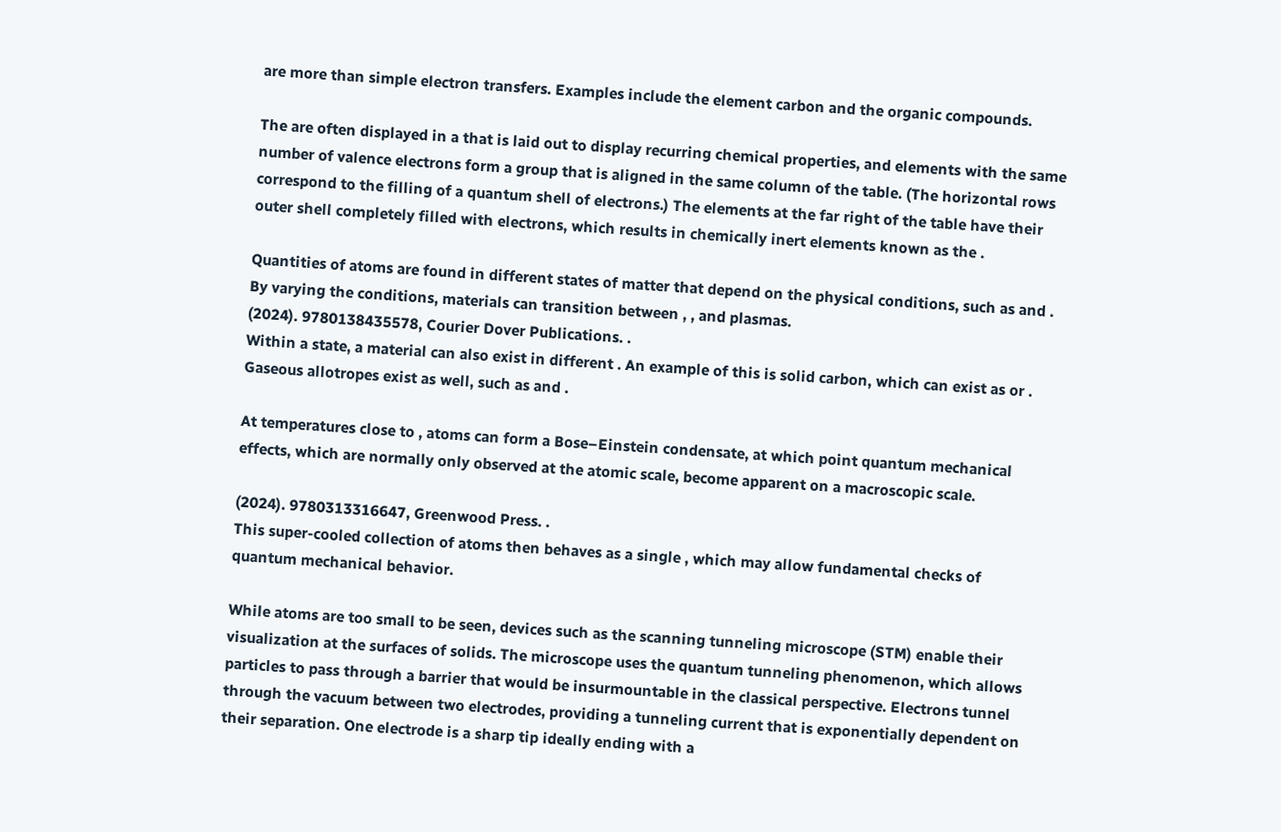are more than simple electron transfers. Examples include the element carbon and the organic compounds.

The are often displayed in a that is laid out to display recurring chemical properties, and elements with the same number of valence electrons form a group that is aligned in the same column of the table. (The horizontal rows correspond to the filling of a quantum shell of electrons.) The elements at the far right of the table have their outer shell completely filled with electrons, which results in chemically inert elements known as the .

Quantities of atoms are found in different states of matter that depend on the physical conditions, such as and . By varying the conditions, materials can transition between , , and plasmas.
(2024). 9780138435578, Courier Dover Publications. .
Within a state, a material can also exist in different . An example of this is solid carbon, which can exist as or . Gaseous allotropes exist as well, such as and .

At temperatures close to , atoms can form a Bose–Einstein condensate, at which point quantum mechanical effects, which are normally only observed at the atomic scale, become apparent on a macroscopic scale.

(2024). 9780313316647, Greenwood Press. .
This super-cooled collection of atoms then behaves as a single , which may allow fundamental checks of quantum mechanical behavior.

While atoms are too small to be seen, devices such as the scanning tunneling microscope (STM) enable their visualization at the surfaces of solids. The microscope uses the quantum tunneling phenomenon, which allows particles to pass through a barrier that would be insurmountable in the classical perspective. Electrons tunnel through the vacuum between two electrodes, providing a tunneling current that is exponentially dependent on their separation. One electrode is a sharp tip ideally ending with a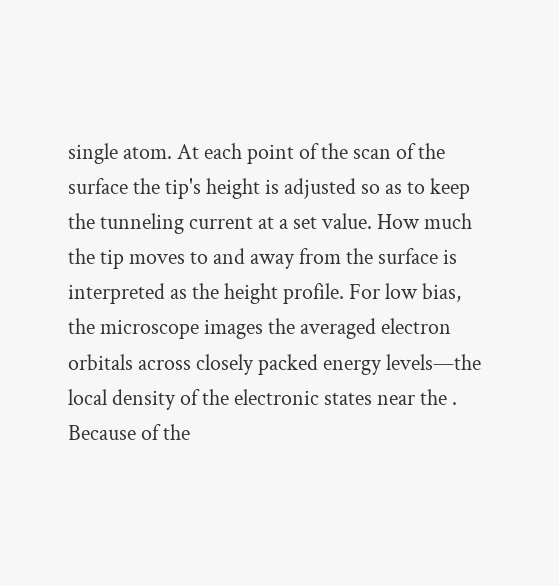single atom. At each point of the scan of the surface the tip's height is adjusted so as to keep the tunneling current at a set value. How much the tip moves to and away from the surface is interpreted as the height profile. For low bias, the microscope images the averaged electron orbitals across closely packed energy levels—the local density of the electronic states near the . Because of the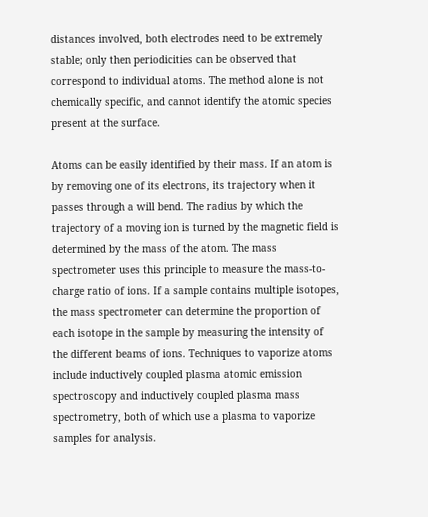distances involved, both electrodes need to be extremely stable; only then periodicities can be observed that correspond to individual atoms. The method alone is not chemically specific, and cannot identify the atomic species present at the surface.

Atoms can be easily identified by their mass. If an atom is by removing one of its electrons, its trajectory when it passes through a will bend. The radius by which the trajectory of a moving ion is turned by the magnetic field is determined by the mass of the atom. The mass spectrometer uses this principle to measure the mass-to-charge ratio of ions. If a sample contains multiple isotopes, the mass spectrometer can determine the proportion of each isotope in the sample by measuring the intensity of the different beams of ions. Techniques to vaporize atoms include inductively coupled plasma atomic emission spectroscopy and inductively coupled plasma mass spectrometry, both of which use a plasma to vaporize samples for analysis.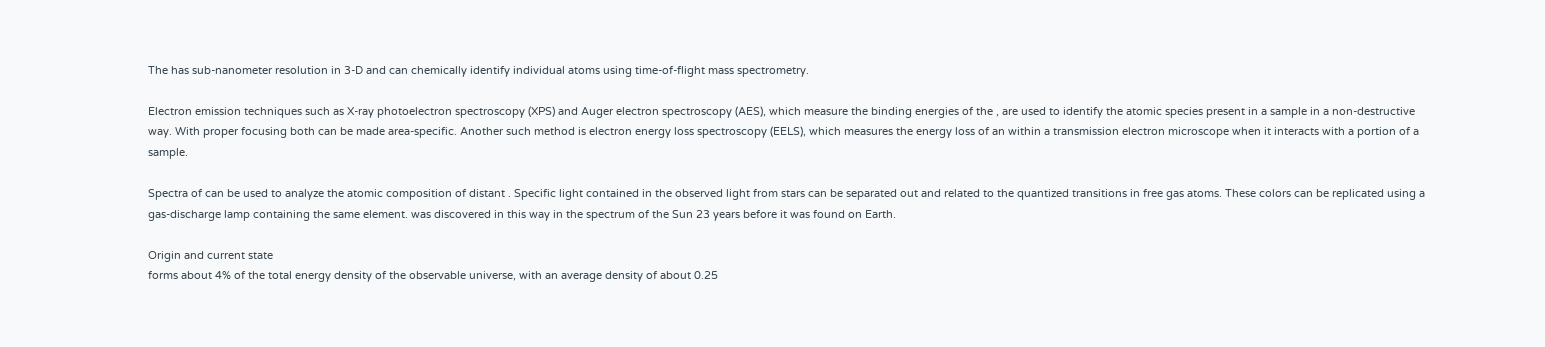The has sub-nanometer resolution in 3-D and can chemically identify individual atoms using time-of-flight mass spectrometry.

Electron emission techniques such as X-ray photoelectron spectroscopy (XPS) and Auger electron spectroscopy (AES), which measure the binding energies of the , are used to identify the atomic species present in a sample in a non-destructive way. With proper focusing both can be made area-specific. Another such method is electron energy loss spectroscopy (EELS), which measures the energy loss of an within a transmission electron microscope when it interacts with a portion of a sample.

Spectra of can be used to analyze the atomic composition of distant . Specific light contained in the observed light from stars can be separated out and related to the quantized transitions in free gas atoms. These colors can be replicated using a gas-discharge lamp containing the same element. was discovered in this way in the spectrum of the Sun 23 years before it was found on Earth.

Origin and current state
forms about 4% of the total energy density of the observable universe, with an average density of about 0.25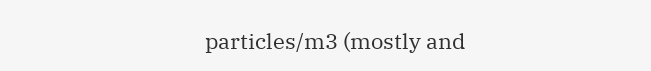particles/m3 (mostly and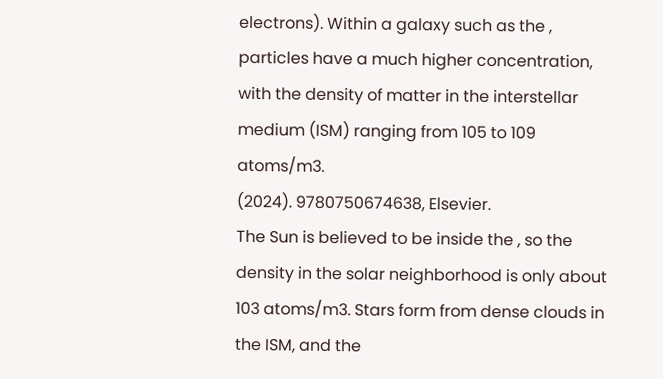electrons). Within a galaxy such as the , particles have a much higher concentration, with the density of matter in the interstellar medium (ISM) ranging from 105 to 109 atoms/m3.
(2024). 9780750674638, Elsevier.
The Sun is believed to be inside the , so the density in the solar neighborhood is only about 103 atoms/m3. Stars form from dense clouds in the ISM, and the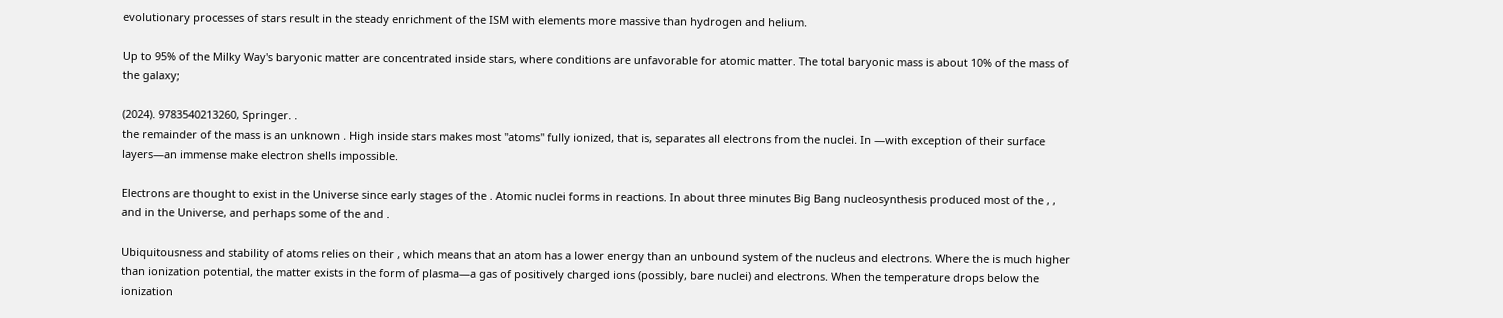evolutionary processes of stars result in the steady enrichment of the ISM with elements more massive than hydrogen and helium.

Up to 95% of the Milky Way's baryonic matter are concentrated inside stars, where conditions are unfavorable for atomic matter. The total baryonic mass is about 10% of the mass of the galaxy;

(2024). 9783540213260, Springer. .
the remainder of the mass is an unknown . High inside stars makes most "atoms" fully ionized, that is, separates all electrons from the nuclei. In —with exception of their surface layers—an immense make electron shells impossible.

Electrons are thought to exist in the Universe since early stages of the . Atomic nuclei forms in reactions. In about three minutes Big Bang nucleosynthesis produced most of the , , and in the Universe, and perhaps some of the and .

Ubiquitousness and stability of atoms relies on their , which means that an atom has a lower energy than an unbound system of the nucleus and electrons. Where the is much higher than ionization potential, the matter exists in the form of plasma—a gas of positively charged ions (possibly, bare nuclei) and electrons. When the temperature drops below the ionization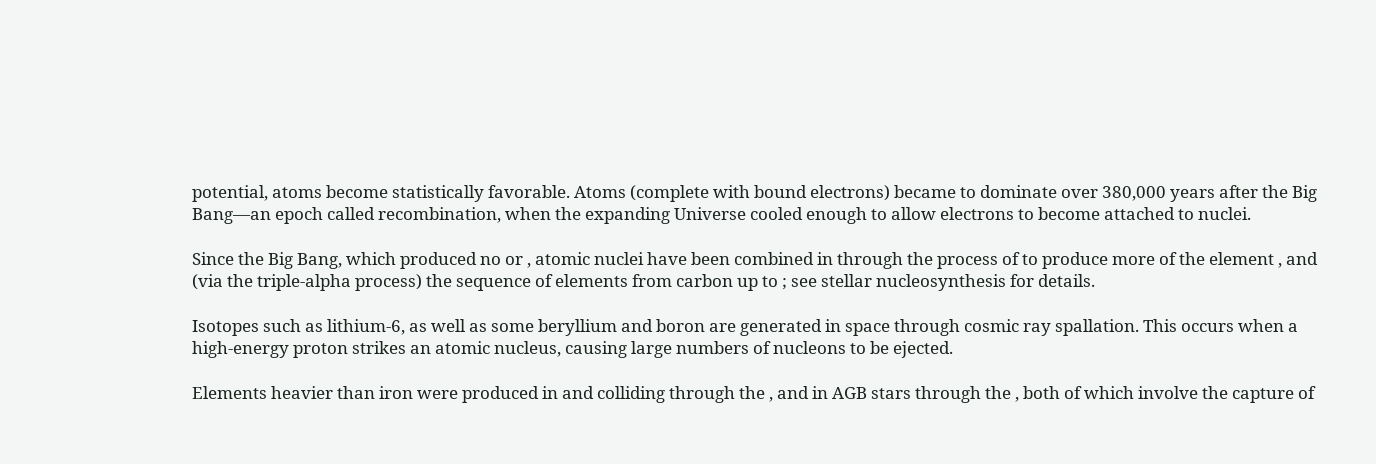potential, atoms become statistically favorable. Atoms (complete with bound electrons) became to dominate over 380,000 years after the Big Bang—an epoch called recombination, when the expanding Universe cooled enough to allow electrons to become attached to nuclei.

Since the Big Bang, which produced no or , atomic nuclei have been combined in through the process of to produce more of the element , and (via the triple-alpha process) the sequence of elements from carbon up to ; see stellar nucleosynthesis for details.

Isotopes such as lithium-6, as well as some beryllium and boron are generated in space through cosmic ray spallation. This occurs when a high-energy proton strikes an atomic nucleus, causing large numbers of nucleons to be ejected.

Elements heavier than iron were produced in and colliding through the , and in AGB stars through the , both of which involve the capture of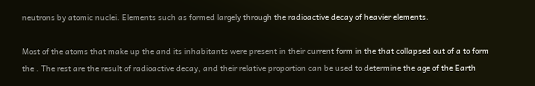neutrons by atomic nuclei. Elements such as formed largely through the radioactive decay of heavier elements.

Most of the atoms that make up the and its inhabitants were present in their current form in the that collapsed out of a to form the . The rest are the result of radioactive decay, and their relative proportion can be used to determine the age of the Earth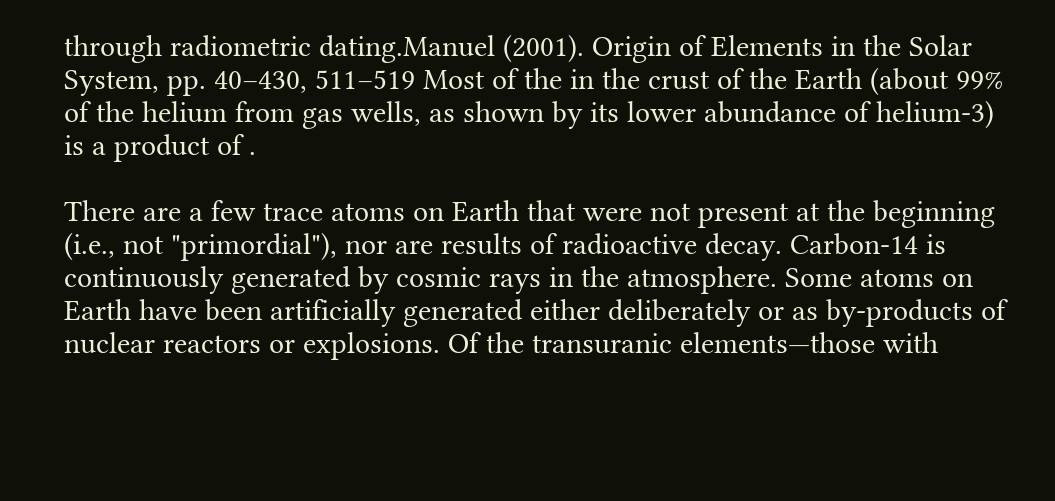through radiometric dating.Manuel (2001). Origin of Elements in the Solar System, pp. 40–430, 511–519 Most of the in the crust of the Earth (about 99% of the helium from gas wells, as shown by its lower abundance of helium-3) is a product of .

There are a few trace atoms on Earth that were not present at the beginning (i.e., not "primordial"), nor are results of radioactive decay. Carbon-14 is continuously generated by cosmic rays in the atmosphere. Some atoms on Earth have been artificially generated either deliberately or as by-products of nuclear reactors or explosions. Of the transuranic elements—those with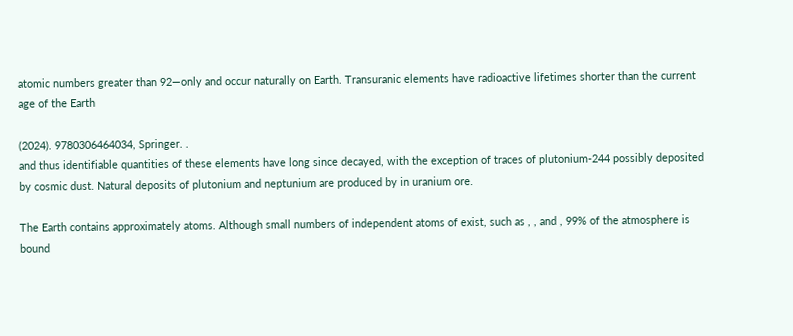atomic numbers greater than 92—only and occur naturally on Earth. Transuranic elements have radioactive lifetimes shorter than the current age of the Earth

(2024). 9780306464034, Springer. .
and thus identifiable quantities of these elements have long since decayed, with the exception of traces of plutonium-244 possibly deposited by cosmic dust. Natural deposits of plutonium and neptunium are produced by in uranium ore.

The Earth contains approximately atoms. Although small numbers of independent atoms of exist, such as , , and , 99% of the atmosphere is bound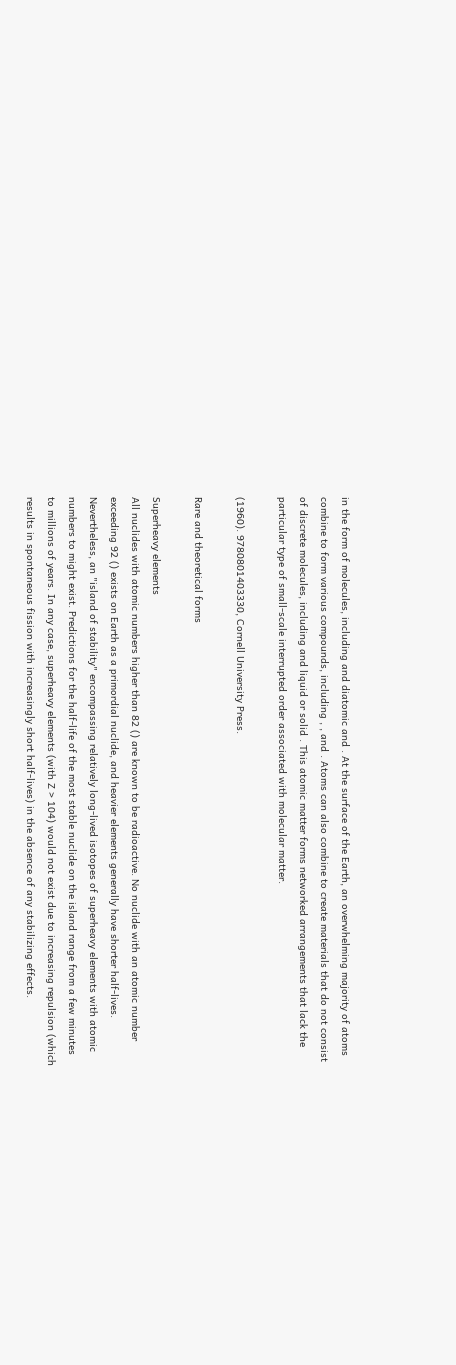in the form of molecules, including and diatomic and . At the surface of the Earth, an overwhelming majority of atoms combine to form various compounds, including , , and . Atoms can also combine to create materials that do not consist of discrete molecules, including and liquid or solid . This atomic matter forms networked arrangements that lack the particular type of small-scale interrupted order associated with molecular matter.

(1960). 9780801403330, Cornell University Press.

Rare and theoretical forms

Superheavy elements
All nuclides with atomic numbers higher than 82 () are known to be radioactive. No nuclide with an atomic number exceeding 92 () exists on Earth as a primordial nuclide, and heavier elements generally have shorter half-lives. Nevertheless, an "island of stability" encompassing relatively long-lived isotopes of superheavy elements with atomic numbers to might exist. Predictions for the half-life of the most stable nuclide on the island range from a few minutes to millions of years. In any case, superheavy elements (with Z > 104) would not exist due to increasing repulsion (which results in spontaneous fission with increasingly short half-lives) in the absence of any stabilizing effects.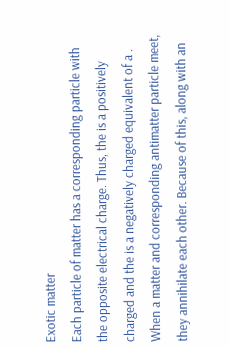Exotic matter
Each particle of matter has a corresponding particle with the opposite electrical charge. Thus, the is a positively charged and the is a negatively charged equivalent of a . When a matter and corresponding antimatter particle meet, they annihilate each other. Because of this, along with an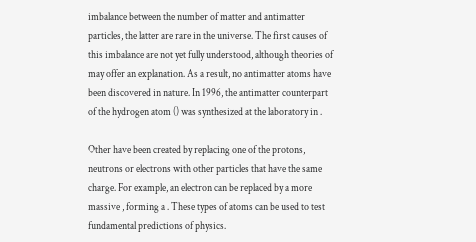imbalance between the number of matter and antimatter particles, the latter are rare in the universe. The first causes of this imbalance are not yet fully understood, although theories of may offer an explanation. As a result, no antimatter atoms have been discovered in nature. In 1996, the antimatter counterpart of the hydrogen atom () was synthesized at the laboratory in .

Other have been created by replacing one of the protons, neutrons or electrons with other particles that have the same charge. For example, an electron can be replaced by a more massive , forming a . These types of atoms can be used to test fundamental predictions of physics.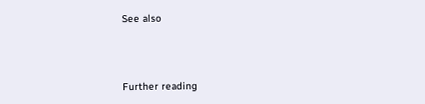See also



Further reading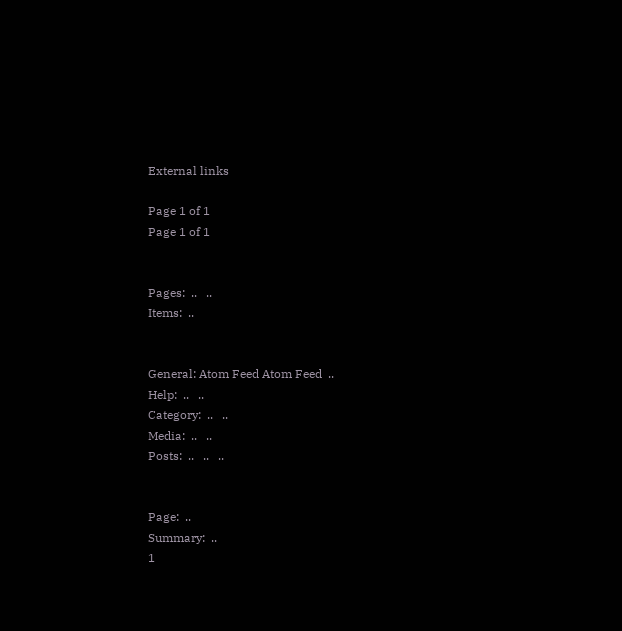External links

Page 1 of 1
Page 1 of 1


Pages:  ..   ..
Items:  ..


General: Atom Feed Atom Feed  ..
Help:  ..   ..
Category:  ..   ..
Media:  ..   ..
Posts:  ..   ..   ..


Page:  ..
Summary:  ..
1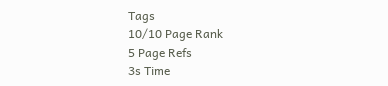Tags
10/10 Page Rank
5 Page Refs
3s Time